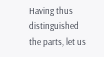Having thus distinguished the parts, let us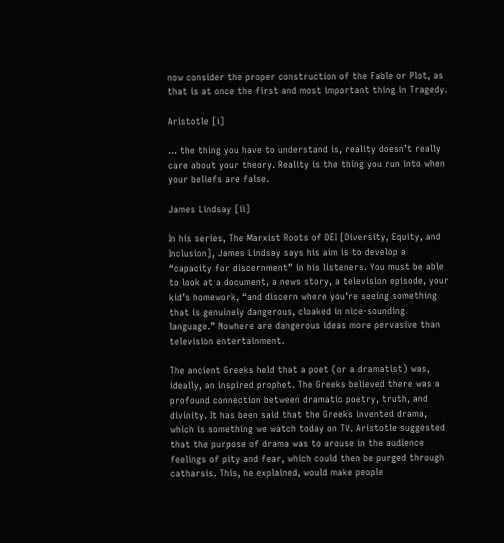now consider the proper construction of the Fable or Plot, as that is at once the first and most important thing in Tragedy.

Aristotle [i]

… the thing you have to understand is, reality doesn’t really care about your theory. Reality is the thing you run into when your beliefs are false.

James Lindsay [ii]

In his series, The Marxist Roots of DEI [Diversity, Equity, and Inclusion], James Lindsay says his aim is to develop a “capacity for discernment” in his listeners. You must be able to look at a document, a news story, a television episode, your kid’s homework, “and discern where you’re seeing something that is genuinely dangerous, cloaked in nice-sounding language.” Nowhere are dangerous ideas more pervasive than television entertainment.

The ancient Greeks held that a poet (or a dramatist) was, ideally, an inspired prophet. The Greeks believed there was a profound connection between dramatic poetry, truth, and divinity. It has been said that the Greeks invented drama, which is something we watch today on TV. Aristotle suggested that the purpose of drama was to arouse in the audience feelings of pity and fear, which could then be purged through catharsis. This, he explained, would make people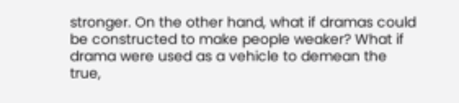stronger. On the other hand, what if dramas could be constructed to make people weaker? What if drama were used as a vehicle to demean the true,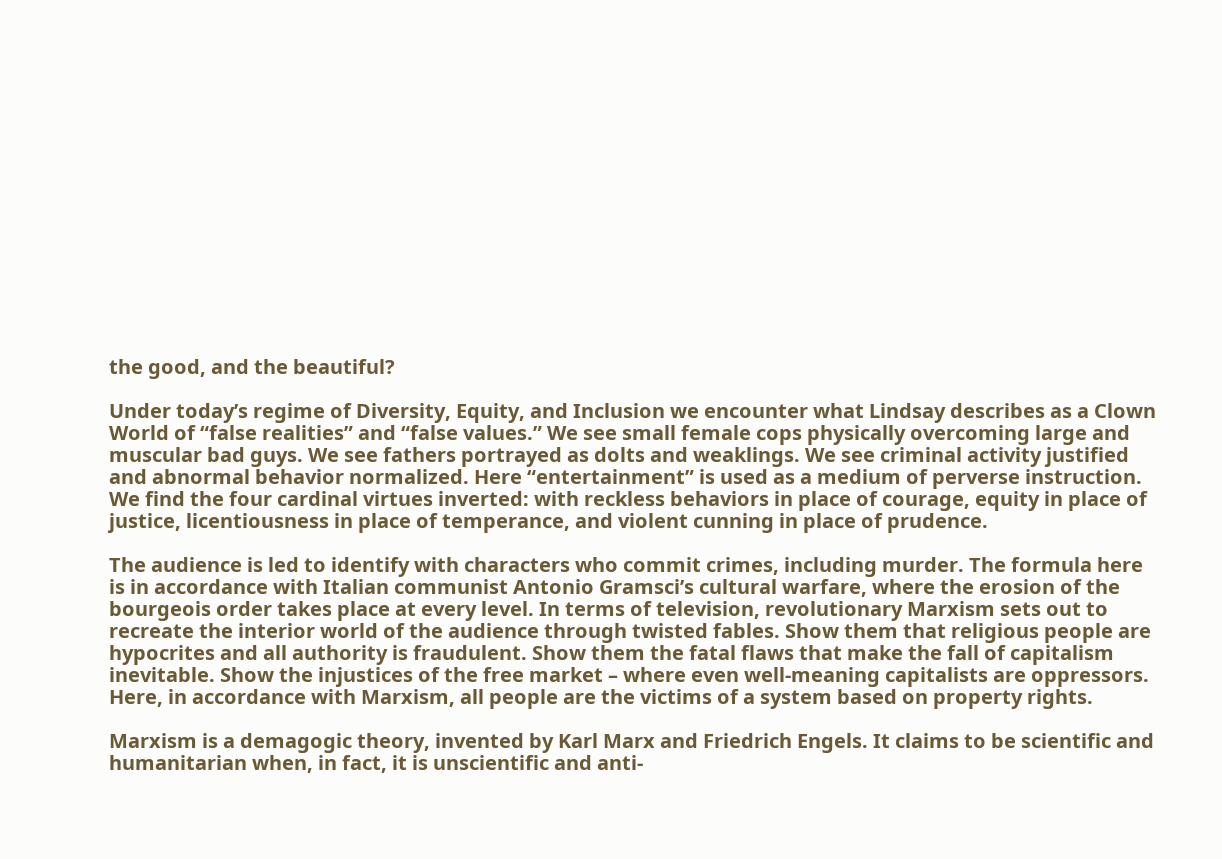the good, and the beautiful?

Under today’s regime of Diversity, Equity, and Inclusion we encounter what Lindsay describes as a Clown World of “false realities” and “false values.” We see small female cops physically overcoming large and muscular bad guys. We see fathers portrayed as dolts and weaklings. We see criminal activity justified and abnormal behavior normalized. Here “entertainment” is used as a medium of perverse instruction. We find the four cardinal virtues inverted: with reckless behaviors in place of courage, equity in place of justice, licentiousness in place of temperance, and violent cunning in place of prudence.

The audience is led to identify with characters who commit crimes, including murder. The formula here is in accordance with Italian communist Antonio Gramsci’s cultural warfare, where the erosion of the bourgeois order takes place at every level. In terms of television, revolutionary Marxism sets out to recreate the interior world of the audience through twisted fables. Show them that religious people are hypocrites and all authority is fraudulent. Show them the fatal flaws that make the fall of capitalism inevitable. Show the injustices of the free market – where even well-meaning capitalists are oppressors. Here, in accordance with Marxism, all people are the victims of a system based on property rights.

Marxism is a demagogic theory, invented by Karl Marx and Friedrich Engels. It claims to be scientific and humanitarian when, in fact, it is unscientific and anti-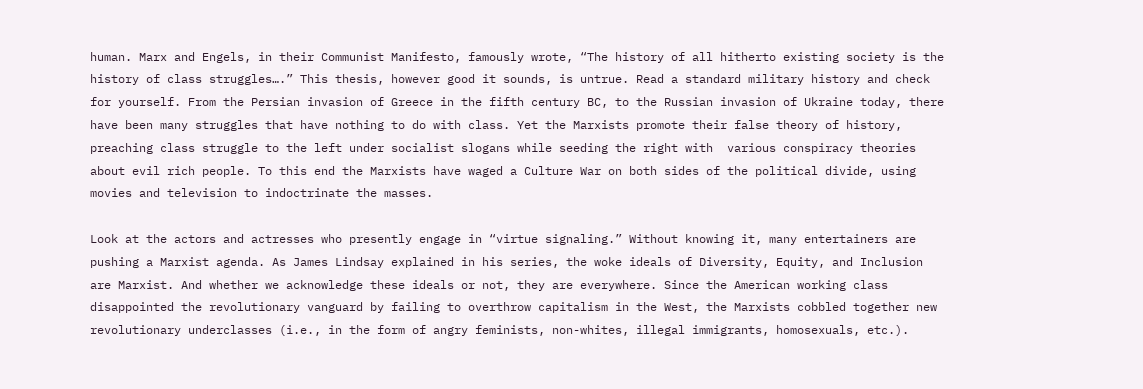human. Marx and Engels, in their Communist Manifesto, famously wrote, “The history of all hitherto existing society is the history of class struggles….” This thesis, however good it sounds, is untrue. Read a standard military history and check for yourself. From the Persian invasion of Greece in the fifth century BC, to the Russian invasion of Ukraine today, there have been many struggles that have nothing to do with class. Yet the Marxists promote their false theory of history, preaching class struggle to the left under socialist slogans while seeding the right with  various conspiracy theories about evil rich people. To this end the Marxists have waged a Culture War on both sides of the political divide, using movies and television to indoctrinate the masses.

Look at the actors and actresses who presently engage in “virtue signaling.” Without knowing it, many entertainers are pushing a Marxist agenda. As James Lindsay explained in his series, the woke ideals of Diversity, Equity, and Inclusion are Marxist. And whether we acknowledge these ideals or not, they are everywhere. Since the American working class disappointed the revolutionary vanguard by failing to overthrow capitalism in the West, the Marxists cobbled together new revolutionary underclasses (i.e., in the form of angry feminists, non-whites, illegal immigrants, homosexuals, etc.).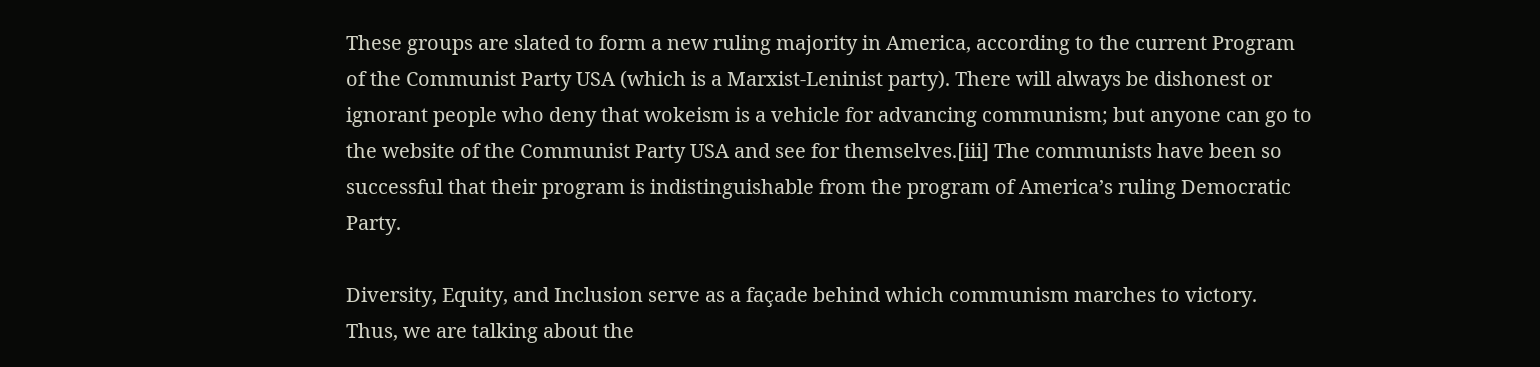These groups are slated to form a new ruling majority in America, according to the current Program of the Communist Party USA (which is a Marxist-Leninist party). There will always be dishonest or ignorant people who deny that wokeism is a vehicle for advancing communism; but anyone can go to the website of the Communist Party USA and see for themselves.[iii] The communists have been so successful that their program is indistinguishable from the program of America’s ruling Democratic Party.

Diversity, Equity, and Inclusion serve as a façade behind which communism marches to victory. Thus, we are talking about the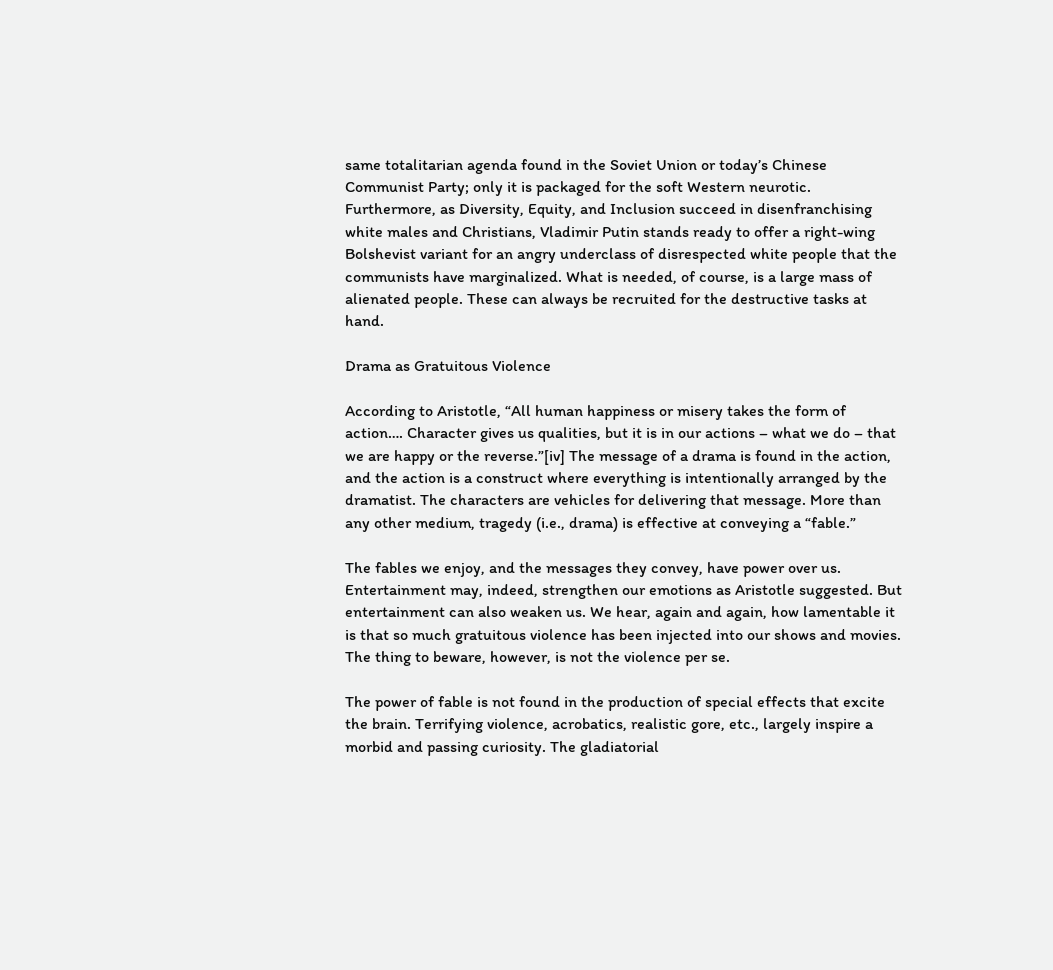same totalitarian agenda found in the Soviet Union or today’s Chinese Communist Party; only it is packaged for the soft Western neurotic. Furthermore, as Diversity, Equity, and Inclusion succeed in disenfranchising white males and Christians, Vladimir Putin stands ready to offer a right-wing Bolshevist variant for an angry underclass of disrespected white people that the communists have marginalized. What is needed, of course, is a large mass of alienated people. These can always be recruited for the destructive tasks at hand.

Drama as Gratuitous Violence

According to Aristotle, “All human happiness or misery takes the form of action…. Character gives us qualities, but it is in our actions – what we do – that we are happy or the reverse.”[iv] The message of a drama is found in the action, and the action is a construct where everything is intentionally arranged by the dramatist. The characters are vehicles for delivering that message. More than any other medium, tragedy (i.e., drama) is effective at conveying a “fable.”

The fables we enjoy, and the messages they convey, have power over us. Entertainment may, indeed, strengthen our emotions as Aristotle suggested. But entertainment can also weaken us. We hear, again and again, how lamentable it is that so much gratuitous violence has been injected into our shows and movies. The thing to beware, however, is not the violence per se.

The power of fable is not found in the production of special effects that excite the brain. Terrifying violence, acrobatics, realistic gore, etc., largely inspire a morbid and passing curiosity. The gladiatorial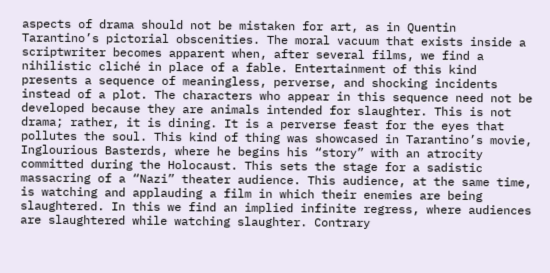aspects of drama should not be mistaken for art, as in Quentin Tarantino’s pictorial obscenities. The moral vacuum that exists inside a scriptwriter becomes apparent when, after several films, we find a nihilistic cliché in place of a fable. Entertainment of this kind presents a sequence of meaningless, perverse, and shocking incidents instead of a plot. The characters who appear in this sequence need not be developed because they are animals intended for slaughter. This is not drama; rather, it is dining. It is a perverse feast for the eyes that pollutes the soul. This kind of thing was showcased in Tarantino’s movie, Inglourious Basterds, where he begins his “story” with an atrocity committed during the Holocaust. This sets the stage for a sadistic massacring of a “Nazi” theater audience. This audience, at the same time, is watching and applauding a film in which their enemies are being slaughtered. In this we find an implied infinite regress, where audiences are slaughtered while watching slaughter. Contrary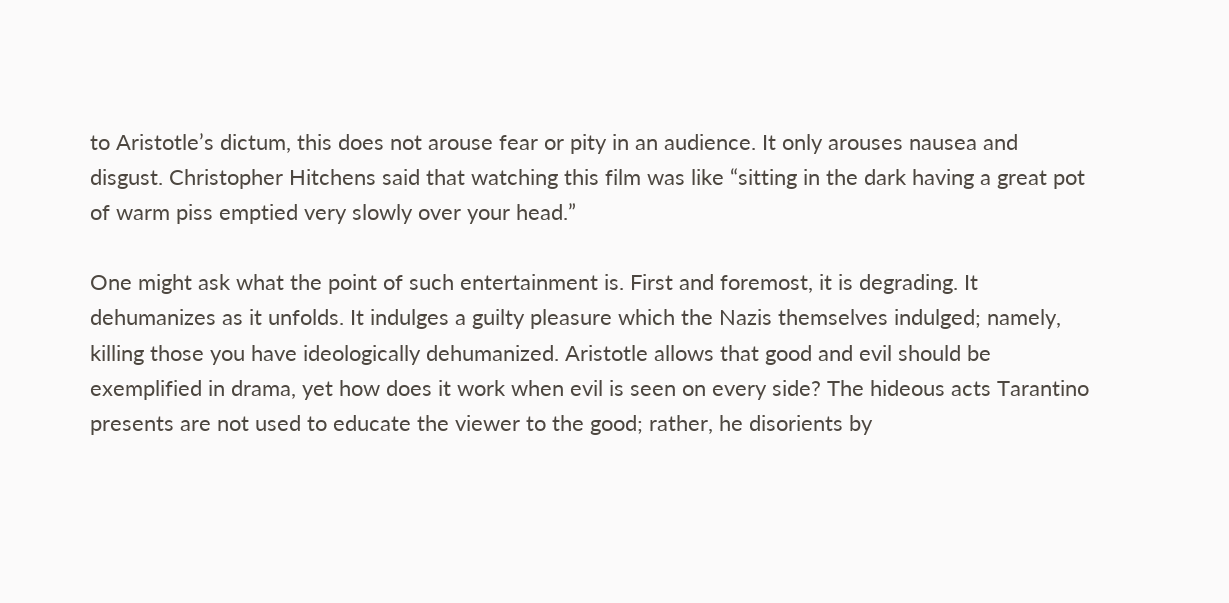to Aristotle’s dictum, this does not arouse fear or pity in an audience. It only arouses nausea and disgust. Christopher Hitchens said that watching this film was like “sitting in the dark having a great pot of warm piss emptied very slowly over your head.”

One might ask what the point of such entertainment is. First and foremost, it is degrading. It dehumanizes as it unfolds. It indulges a guilty pleasure which the Nazis themselves indulged; namely, killing those you have ideologically dehumanized. Aristotle allows that good and evil should be exemplified in drama, yet how does it work when evil is seen on every side? The hideous acts Tarantino presents are not used to educate the viewer to the good; rather, he disorients by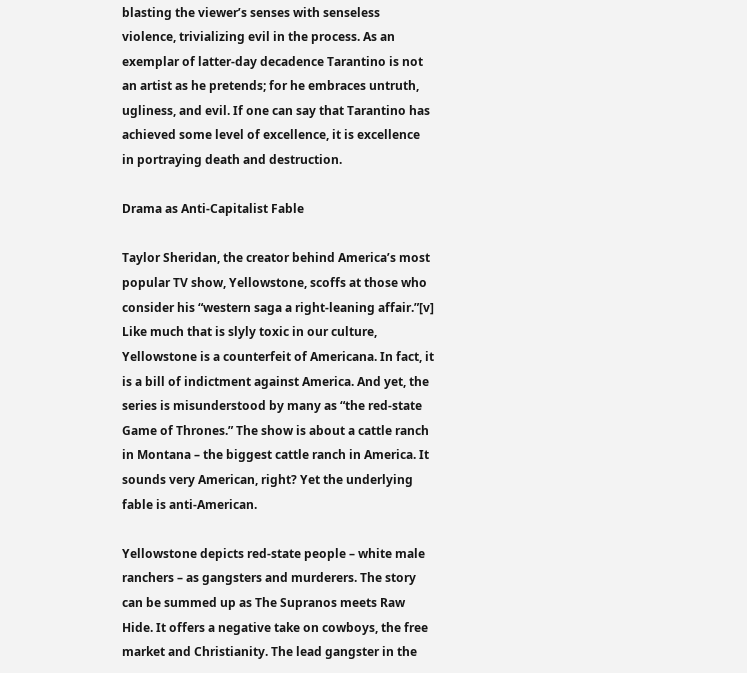blasting the viewer’s senses with senseless violence, trivializing evil in the process. As an exemplar of latter-day decadence Tarantino is not an artist as he pretends; for he embraces untruth, ugliness, and evil. If one can say that Tarantino has achieved some level of excellence, it is excellence in portraying death and destruction.

Drama as Anti-Capitalist Fable

Taylor Sheridan, the creator behind America’s most popular TV show, Yellowstone, scoffs at those who consider his “western saga a right-leaning affair.”[v] Like much that is slyly toxic in our culture, Yellowstone is a counterfeit of Americana. In fact, it is a bill of indictment against America. And yet, the series is misunderstood by many as “the red-state Game of Thrones.” The show is about a cattle ranch in Montana – the biggest cattle ranch in America. It sounds very American, right? Yet the underlying fable is anti-American.

Yellowstone depicts red-state people – white male ranchers – as gangsters and murderers. The story can be summed up as The Supranos meets Raw Hide. It offers a negative take on cowboys, the free market and Christianity. The lead gangster in the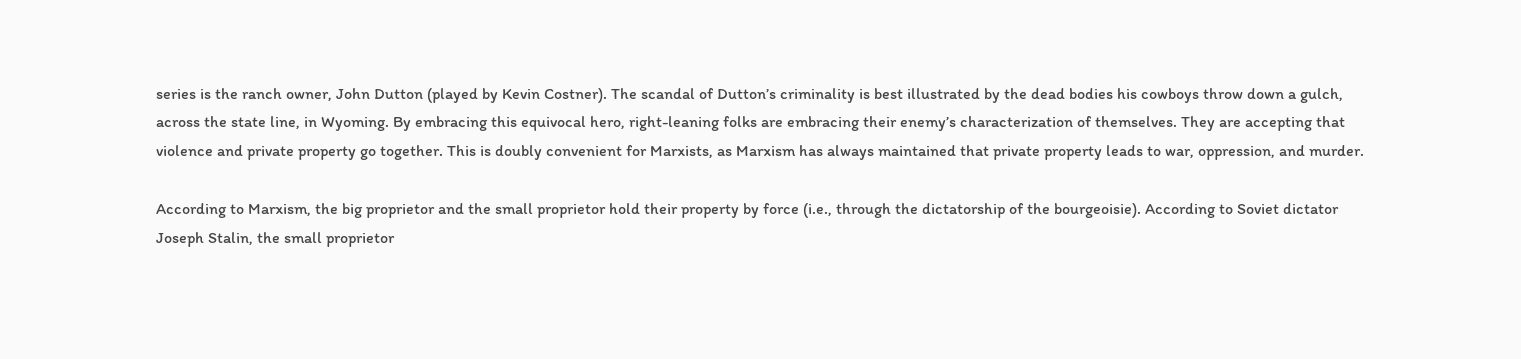series is the ranch owner, John Dutton (played by Kevin Costner). The scandal of Dutton’s criminality is best illustrated by the dead bodies his cowboys throw down a gulch, across the state line, in Wyoming. By embracing this equivocal hero, right-leaning folks are embracing their enemy’s characterization of themselves. They are accepting that violence and private property go together. This is doubly convenient for Marxists, as Marxism has always maintained that private property leads to war, oppression, and murder.

According to Marxism, the big proprietor and the small proprietor hold their property by force (i.e., through the dictatorship of the bourgeoisie). According to Soviet dictator Joseph Stalin, the small proprietor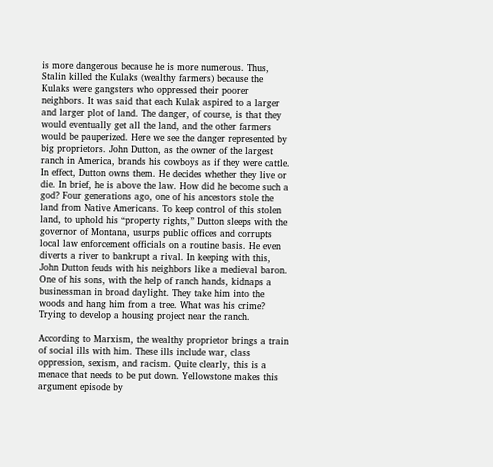is more dangerous because he is more numerous. Thus, Stalin killed the Kulaks (wealthy farmers) because the Kulaks were gangsters who oppressed their poorer neighbors. It was said that each Kulak aspired to a larger and larger plot of land. The danger, of course, is that they would eventually get all the land, and the other farmers would be pauperized. Here we see the danger represented by big proprietors. John Dutton, as the owner of the largest ranch in America, brands his cowboys as if they were cattle. In effect, Dutton owns them. He decides whether they live or die. In brief, he is above the law. How did he become such a god? Four generations ago, one of his ancestors stole the land from Native Americans. To keep control of this stolen land, to uphold his “property rights,” Dutton sleeps with the governor of Montana, usurps public offices and corrupts local law enforcement officials on a routine basis. He even diverts a river to bankrupt a rival. In keeping with this, John Dutton feuds with his neighbors like a medieval baron. One of his sons, with the help of ranch hands, kidnaps a businessman in broad daylight. They take him into the woods and hang him from a tree. What was his crime? Trying to develop a housing project near the ranch.

According to Marxism, the wealthy proprietor brings a train of social ills with him. These ills include war, class oppression, sexism, and racism. Quite clearly, this is a menace that needs to be put down. Yellowstone makes this argument episode by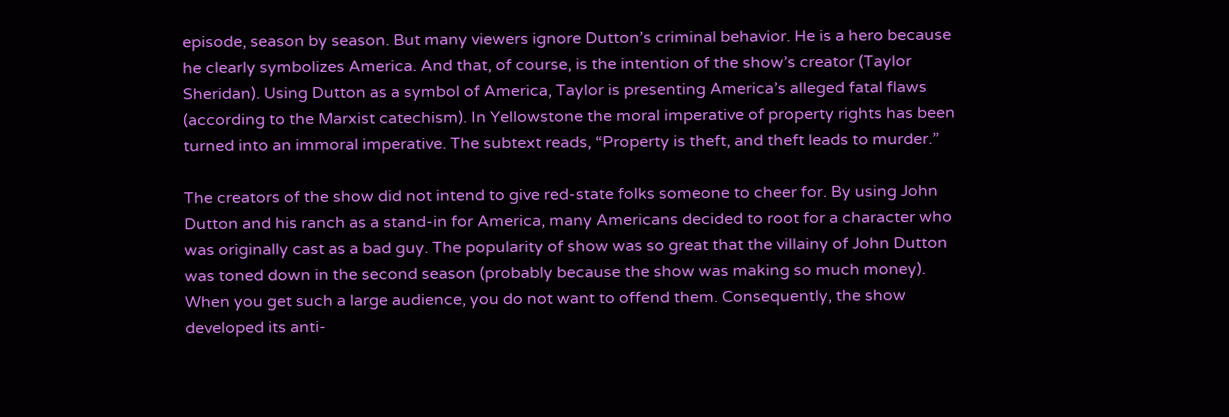episode, season by season. But many viewers ignore Dutton’s criminal behavior. He is a hero because he clearly symbolizes America. And that, of course, is the intention of the show’s creator (Taylor Sheridan). Using Dutton as a symbol of America, Taylor is presenting America’s alleged fatal flaws (according to the Marxist catechism). In Yellowstone the moral imperative of property rights has been turned into an immoral imperative. The subtext reads, “Property is theft, and theft leads to murder.”

The creators of the show did not intend to give red-state folks someone to cheer for. By using John Dutton and his ranch as a stand-in for America, many Americans decided to root for a character who was originally cast as a bad guy. The popularity of show was so great that the villainy of John Dutton was toned down in the second season (probably because the show was making so much money). When you get such a large audience, you do not want to offend them. Consequently, the show developed its anti-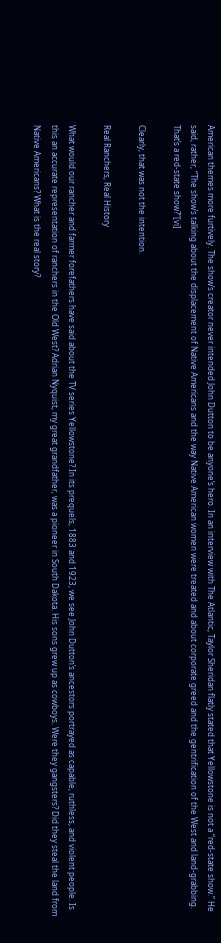American themes more furtively. The show’s creator never intended John Dutton to be anyone’s hero. In an interview with The Atlantic, Taylor Sheridan flatly stated that Yellowstone is not a “red-state show.” He said, rather, “The show’s talking about the displacement of Native Americans and the way Native American women were treated and about corporate greed and the gentrification of the West and land-grabbing. That’s a red-state show?”[vi]

Clearly, that was not the intention.

Real Ranchers, Real History

What would our rancher and farmer forefathers have said about the TV series Yellowstone? In its prequels, 1883 and 1923, we see John Dutton’s ancestors portrayed as capable, ruthless, and violent people. Is this an accurate representation of ranchers in the Old West? Adrian Nyquist, my great grandfather, was a pioneer in South Dakota. His sons grew up as cowboys. Were they gangsters? Did they steal the land from Native Americans? What is the real story?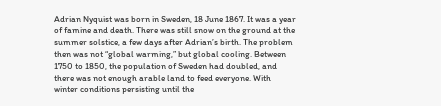Adrian Nyquist was born in Sweden, 18 June 1867. It was a year of famine and death. There was still snow on the ground at the summer solstice, a few days after Adrian’s birth. The problem then was not “global warming,” but global cooling. Between 1750 to 1850, the population of Sweden had doubled, and there was not enough arable land to feed everyone. With winter conditions persisting until the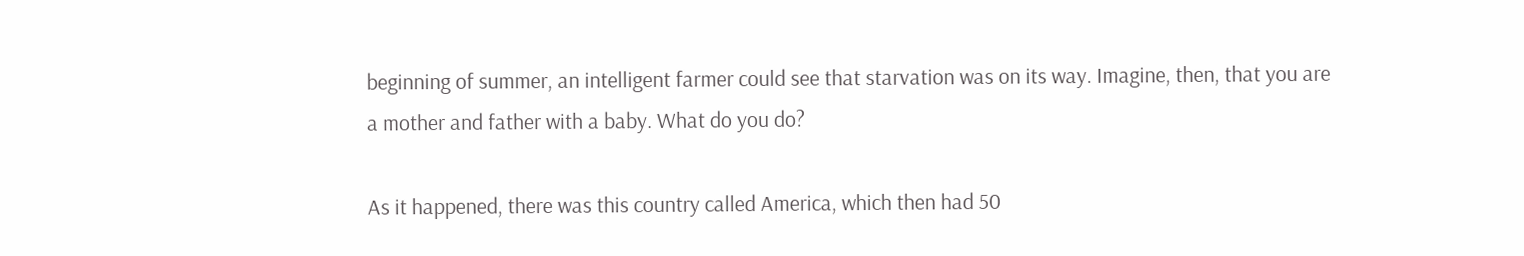beginning of summer, an intelligent farmer could see that starvation was on its way. Imagine, then, that you are a mother and father with a baby. What do you do?

As it happened, there was this country called America, which then had 50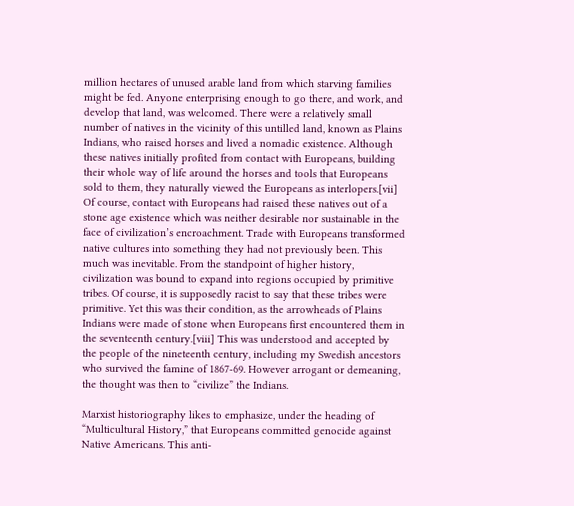million hectares of unused arable land from which starving families might be fed. Anyone enterprising enough to go there, and work, and develop that land, was welcomed. There were a relatively small number of natives in the vicinity of this untilled land, known as Plains Indians, who raised horses and lived a nomadic existence. Although these natives initially profited from contact with Europeans, building their whole way of life around the horses and tools that Europeans sold to them, they naturally viewed the Europeans as interlopers.[vii] Of course, contact with Europeans had raised these natives out of a stone age existence which was neither desirable nor sustainable in the face of civilization’s encroachment. Trade with Europeans transformed native cultures into something they had not previously been. This much was inevitable. From the standpoint of higher history, civilization was bound to expand into regions occupied by primitive tribes. Of course, it is supposedly racist to say that these tribes were primitive. Yet this was their condition, as the arrowheads of Plains Indians were made of stone when Europeans first encountered them in the seventeenth century.[viii] This was understood and accepted by the people of the nineteenth century, including my Swedish ancestors who survived the famine of 1867-69. However arrogant or demeaning, the thought was then to “civilize” the Indians.

Marxist historiography likes to emphasize, under the heading of “Multicultural History,” that Europeans committed genocide against Native Americans. This anti-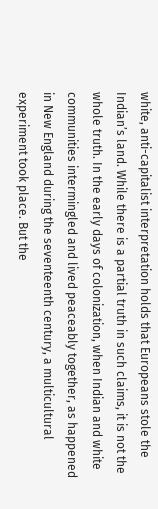white, anti-capitalist interpretation holds that Europeans stole the Indian’s land. While there is a partial truth in such claims, it is not the whole truth. In the early days of colonization, when Indian and white communities intermingled and lived peaceably together, as happened in New England during the seventeenth century, a multicultural experiment took place. But the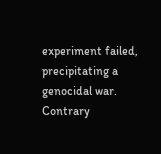experiment failed, precipitating a genocidal war. Contrary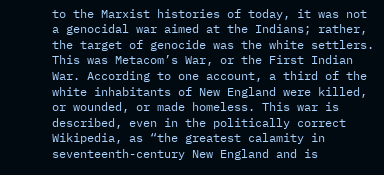to the Marxist histories of today, it was not a genocidal war aimed at the Indians; rather, the target of genocide was the white settlers. This was Metacom’s War, or the First Indian War. According to one account, a third of the white inhabitants of New England were killed, or wounded, or made homeless. This war is described, even in the politically correct Wikipedia, as “the greatest calamity in seventeenth-century New England and is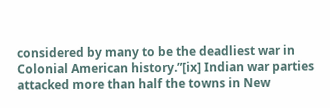considered by many to be the deadliest war in Colonial American history.”[ix] Indian war parties attacked more than half the towns in New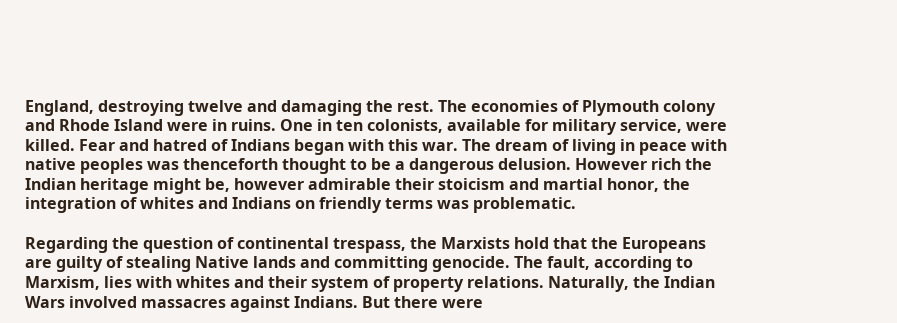England, destroying twelve and damaging the rest. The economies of Plymouth colony and Rhode Island were in ruins. One in ten colonists, available for military service, were killed. Fear and hatred of Indians began with this war. The dream of living in peace with native peoples was thenceforth thought to be a dangerous delusion. However rich the Indian heritage might be, however admirable their stoicism and martial honor, the integration of whites and Indians on friendly terms was problematic.

Regarding the question of continental trespass, the Marxists hold that the Europeans are guilty of stealing Native lands and committing genocide. The fault, according to Marxism, lies with whites and their system of property relations. Naturally, the Indian Wars involved massacres against Indians. But there were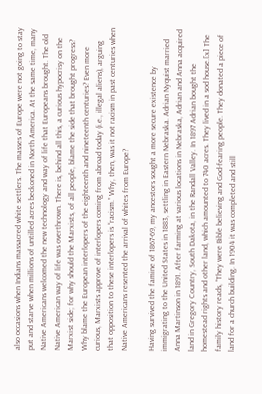also occasions when Indians massacred white settlers. The masses of Europe were not going to stay put and starve when millions of untilled acres beckoned in North America. At the same time, many Native Americans welcomed the new technology and way of life that Europeans brought. The old Native American way of life was overthrown. There is, behind all this, a curious hypocrisy on the Marxist side; for why should the Marxists, of all people, blame the side that brought progress? Why blame the European interlopers of the eighteenth and nineteenth centuries? Even more curious, Marxists approve of interlopers coming from abroad today (i.e., illegal aliens), arguing that opposition to these interlopers is “racism.” Why, then, was it not racism in past centuries when Native Americans resented the arrival of whites from Europe?

Having survived the famine of 1867-69, my ancestors sought a more secure existence by immigrating to the United States in 1883, settling in Eastern Nebraska. Adrian Nyquist married Anna Martinson in 1891. After farming at various locations in Nebraska, Adrian and Anna acquired land in Gregory Country, South Dakota, in the Randall Valley. In 1897 Adrian bought the homestead rights and other land, which amounted to 740 acres. They lived in a sod house.[x] The family history reads, “They were Bible believing and God-fearing people. They donated a piece of land for a church building. In 1904 it was completed and still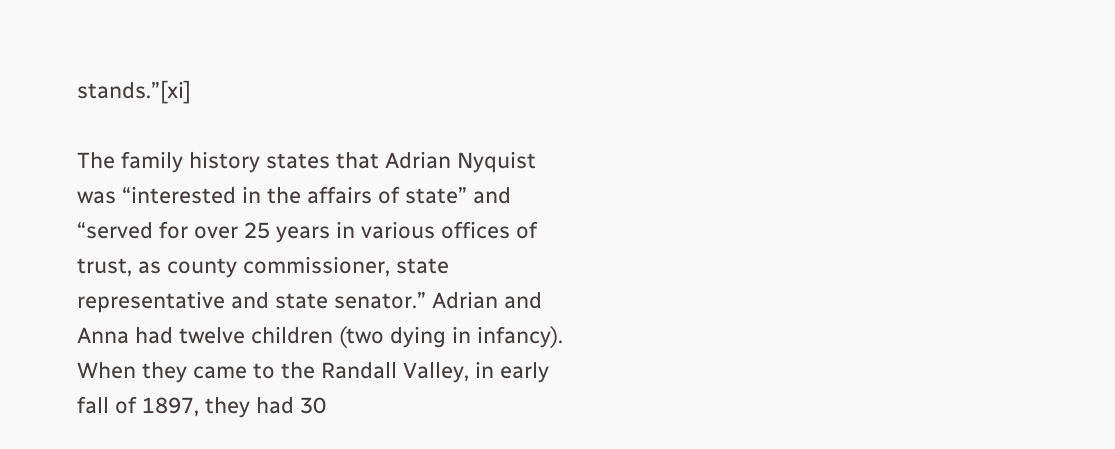stands.”[xi]

The family history states that Adrian Nyquist was “interested in the affairs of state” and “served for over 25 years in various offices of trust, as county commissioner, state representative and state senator.” Adrian and Anna had twelve children (two dying in infancy). When they came to the Randall Valley, in early fall of 1897, they had 30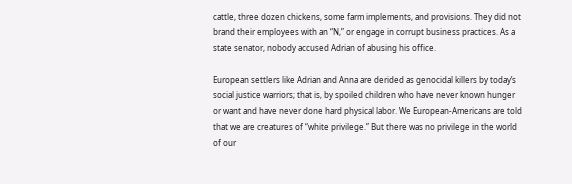cattle, three dozen chickens, some farm implements, and provisions. They did not brand their employees with an “N,” or engage in corrupt business practices. As a state senator, nobody accused Adrian of abusing his office.

European settlers like Adrian and Anna are derided as genocidal killers by today’s social justice warriors; that is, by spoiled children who have never known hunger or want and have never done hard physical labor. We European-Americans are told that we are creatures of “white privilege.” But there was no privilege in the world of our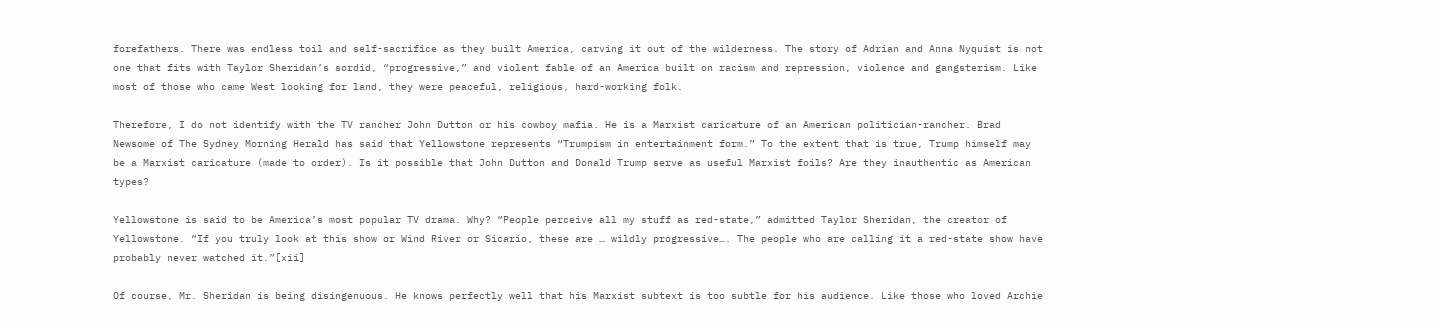forefathers. There was endless toil and self-sacrifice as they built America, carving it out of the wilderness. The story of Adrian and Anna Nyquist is not one that fits with Taylor Sheridan’s sordid, “progressive,” and violent fable of an America built on racism and repression, violence and gangsterism. Like most of those who came West looking for land, they were peaceful, religious, hard-working folk.

Therefore, I do not identify with the TV rancher John Dutton or his cowboy mafia. He is a Marxist caricature of an American politician-rancher. Brad Newsome of The Sydney Morning Herald has said that Yellowstone represents “Trumpism in entertainment form.” To the extent that is true, Trump himself may be a Marxist caricature (made to order). Is it possible that John Dutton and Donald Trump serve as useful Marxist foils? Are they inauthentic as American types?

Yellowstone is said to be America’s most popular TV drama. Why? “People perceive all my stuff as red-state,” admitted Taylor Sheridan, the creator of Yellowstone. “If you truly look at this show or Wind River or Sicario, these are … wildly progressive…. The people who are calling it a red-state show have probably never watched it.”[xii]

Of course, Mr. Sheridan is being disingenuous. He knows perfectly well that his Marxist subtext is too subtle for his audience. Like those who loved Archie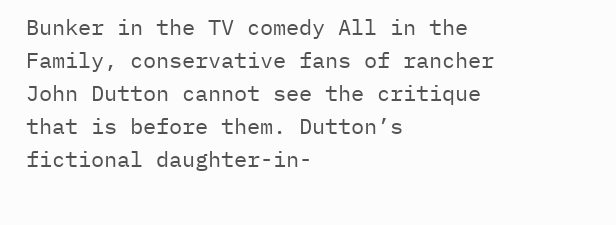Bunker in the TV comedy All in the Family, conservative fans of rancher John Dutton cannot see the critique that is before them. Dutton’s fictional daughter-in-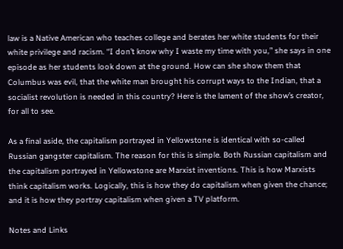law is a Native American who teaches college and berates her white students for their white privilege and racism. “I don’t know why I waste my time with you,” she says in one episode as her students look down at the ground. How can she show them that Columbus was evil, that the white man brought his corrupt ways to the Indian, that a socialist revolution is needed in this country? Here is the lament of the show’s creator, for all to see.

As a final aside, the capitalism portrayed in Yellowstone is identical with so-called Russian gangster capitalism. The reason for this is simple. Both Russian capitalism and the capitalism portrayed in Yellowstone are Marxist inventions. This is how Marxists think capitalism works. Logically, this is how they do capitalism when given the chance; and it is how they portray capitalism when given a TV platform.

Notes and Links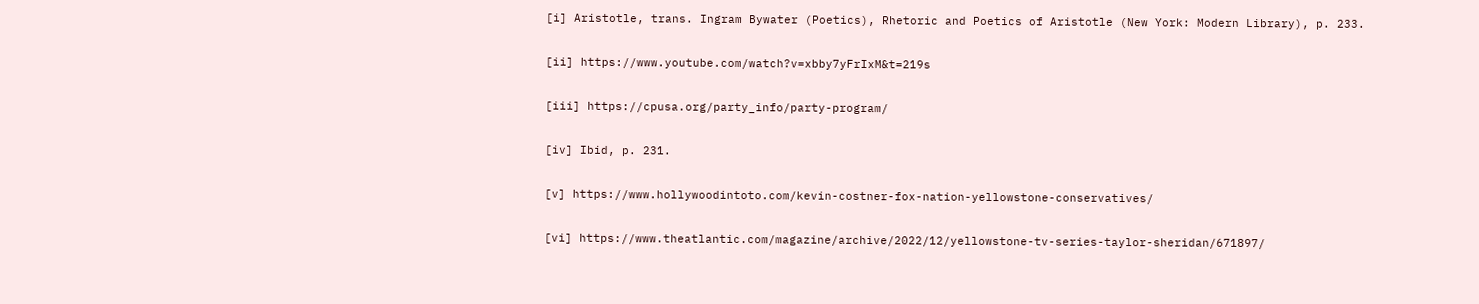[i] Aristotle, trans. Ingram Bywater (Poetics), Rhetoric and Poetics of Aristotle (New York: Modern Library), p. 233.

[ii] https://www.youtube.com/watch?v=xbby7yFrIxM&t=219s

[iii] https://cpusa.org/party_info/party-program/

[iv] Ibid, p. 231.

[v] https://www.hollywoodintoto.com/kevin-costner-fox-nation-yellowstone-conservatives/

[vi] https://www.theatlantic.com/magazine/archive/2022/12/yellowstone-tv-series-taylor-sheridan/671897/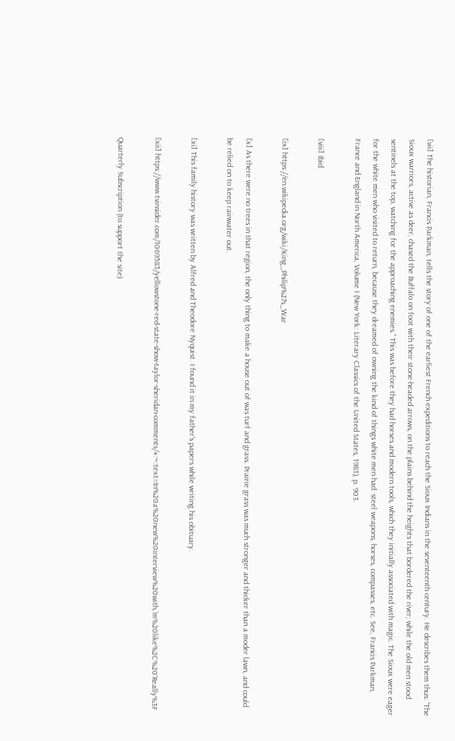[vii] The historian, Francis Parkman, tells the story of one of the earliest French expeditions to reach the Sioux Indians in the seventeenth century. He describes them thus: “The Sioux warriors, active as deer, chased the Buffalo on foot with their stone-headed arrows, on the plains behind the heights that bordered the river; while the old men stood sentinels at the top, watching for the approaching enemies.” This was before they had horses and modern tools, which they initially associated with magic. The Sioux were eager for the white men who visited to return, because they dreamed of owning the kind of things white men had: steel weapons, horses, compasses, etc. See, Francis Parkman, France and England in North America, Volume I (New York: Literary Classics of the United States, 1983), p. 903.

[viii] Ibid.

[ix] https://en.wikipedia.org/wiki/King_Philip%27s_War

[x] As there were no trees in that region, the only thing to make a house out of was turf and grass. Prairie grass was much stronger and thicker than a moder lawn, and could be relied on to keep rainwater out.

[xi] This family history was written by Alfred and Theodore Nyquist. I found it in my father’s papers while writing his obituary.

[xii] https://www.tvinsider.com/1069583/yellowstone-red-state-show-taylor-sheridan-comments/#:~:text=In%20a%20new%20interview%20with,’m%20like%2C%20’Really%3F

Quarterly Subscription (to support the site)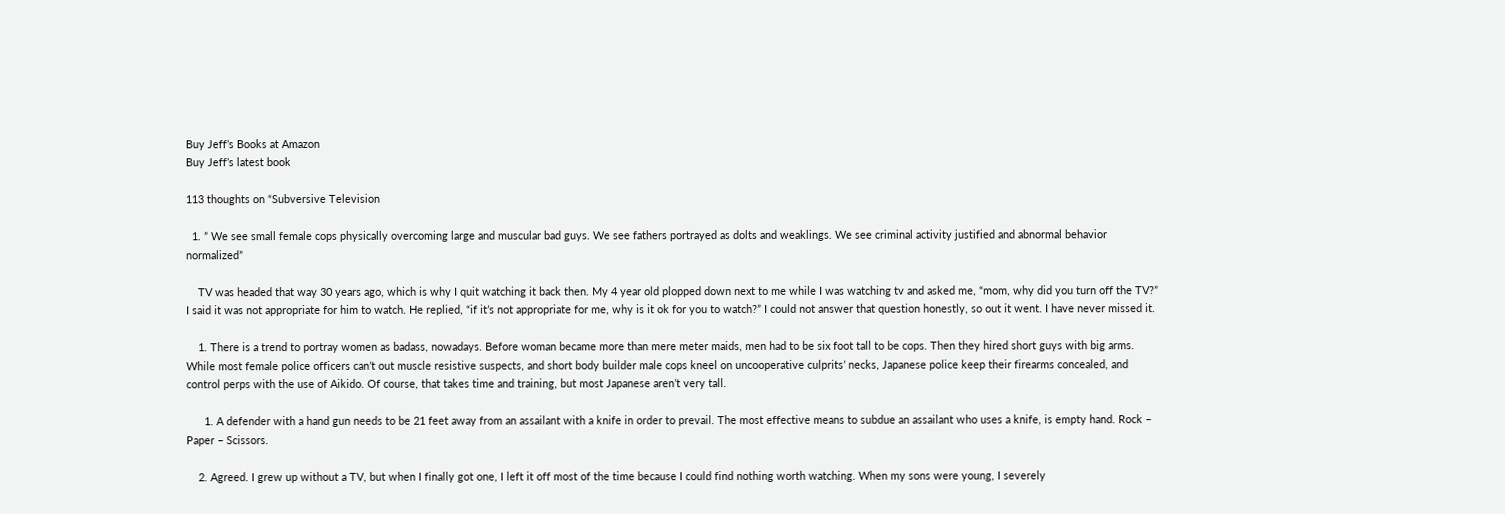Buy Jeff’s Books at Amazon
Buy Jeff’s latest book

113 thoughts on “Subversive Television

  1. ” We see small female cops physically overcoming large and muscular bad guys. We see fathers portrayed as dolts and weaklings. We see criminal activity justified and abnormal behavior normalized”

    TV was headed that way 30 years ago, which is why I quit watching it back then. My 4 year old plopped down next to me while I was watching tv and asked me, “mom, why did you turn off the TV?” I said it was not appropriate for him to watch. He replied, “if it’s not appropriate for me, why is it ok for you to watch?” I could not answer that question honestly, so out it went. I have never missed it.

    1. There is a trend to portray women as badass, nowadays. Before woman became more than mere meter maids, men had to be six foot tall to be cops. Then they hired short guys with big arms. While most female police officers can’t out muscle resistive suspects, and short body builder male cops kneel on uncooperative culprits’ necks, Japanese police keep their firearms concealed, and control perps with the use of Aikido. Of course, that takes time and training, but most Japanese aren’t very tall.

      1. A defender with a hand gun needs to be 21 feet away from an assailant with a knife in order to prevail. The most effective means to subdue an assailant who uses a knife, is empty hand. Rock – Paper – Scissors.

    2. Agreed. I grew up without a TV, but when I finally got one, I left it off most of the time because I could find nothing worth watching. When my sons were young, I severely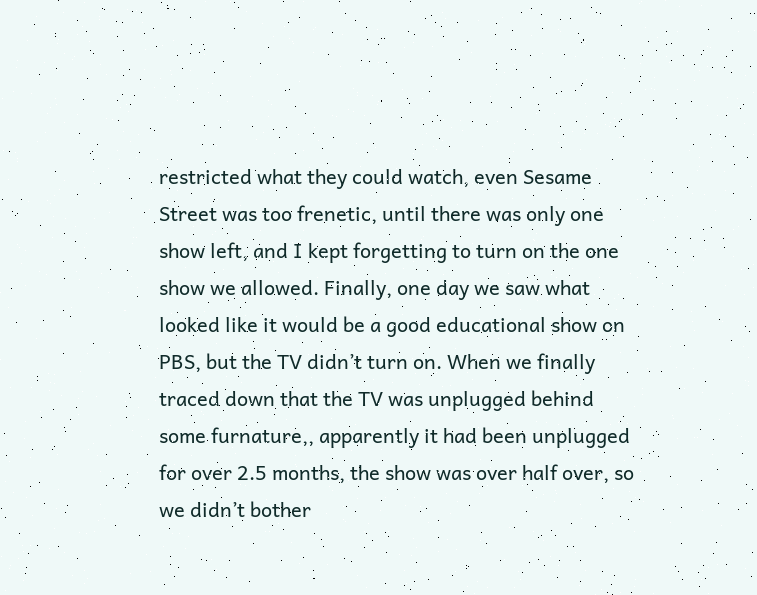restricted what they could watch, even Sesame Street was too frenetic, until there was only one show left, and I kept forgetting to turn on the one show we allowed. Finally, one day we saw what looked like it would be a good educational show on PBS, but the TV didn’t turn on. When we finally traced down that the TV was unplugged behind some furnature,, apparently it had been unplugged for over 2.5 months, the show was over half over, so we didn’t bother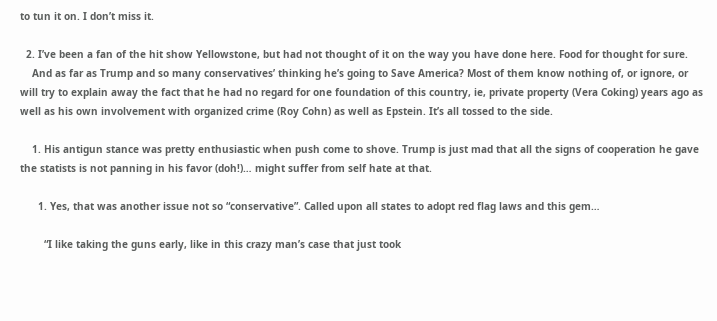to tun it on. I don’t miss it.

  2. I’ve been a fan of the hit show Yellowstone, but had not thought of it on the way you have done here. Food for thought for sure.
    And as far as Trump and so many conservatives’ thinking he’s going to Save America? Most of them know nothing of, or ignore, or will try to explain away the fact that he had no regard for one foundation of this country, ie, private property (Vera Coking) years ago as well as his own involvement with organized crime (Roy Cohn) as well as Epstein. It’s all tossed to the side.

    1. His antigun stance was pretty enthusiastic when push come to shove. Trump is just mad that all the signs of cooperation he gave the statists is not panning in his favor (doh!)… might suffer from self hate at that.

      1. Yes, that was another issue not so “conservative”. Called upon all states to adopt red flag laws and this gem…

        “I like taking the guns early, like in this crazy man’s case that just took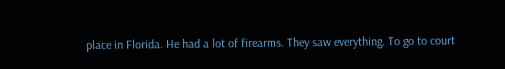place in Florida. He had a lot of firearms. They saw everything. To go to court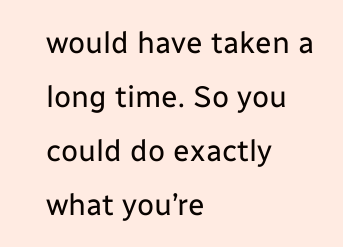would have taken a long time. So you could do exactly what you’re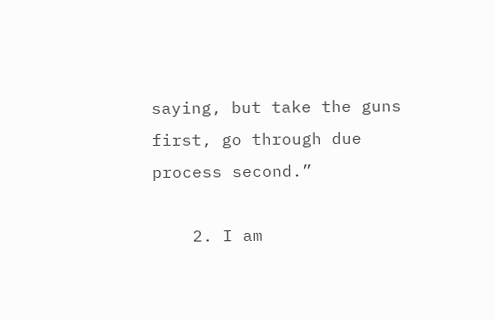saying, but take the guns first, go through due process second.”

    2. I am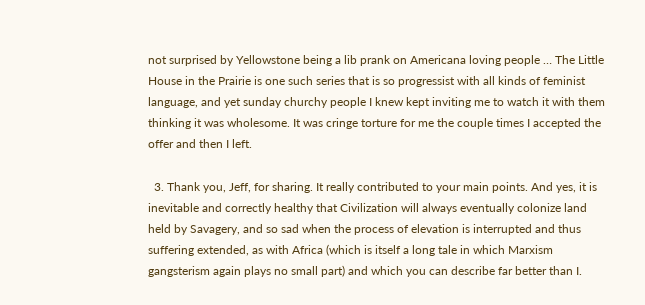not surprised by Yellowstone being a lib prank on Americana loving people … The Little House in the Prairie is one such series that is so progressist with all kinds of feminist language, and yet sunday churchy people I knew kept inviting me to watch it with them thinking it was wholesome. It was cringe torture for me the couple times I accepted the offer and then I left.

  3. Thank you, Jeff, for sharing. It really contributed to your main points. And yes, it is inevitable and correctly healthy that Civilization will always eventually colonize land held by Savagery, and so sad when the process of elevation is interrupted and thus suffering extended, as with Africa (which is itself a long tale in which Marxism gangsterism again plays no small part) and which you can describe far better than I.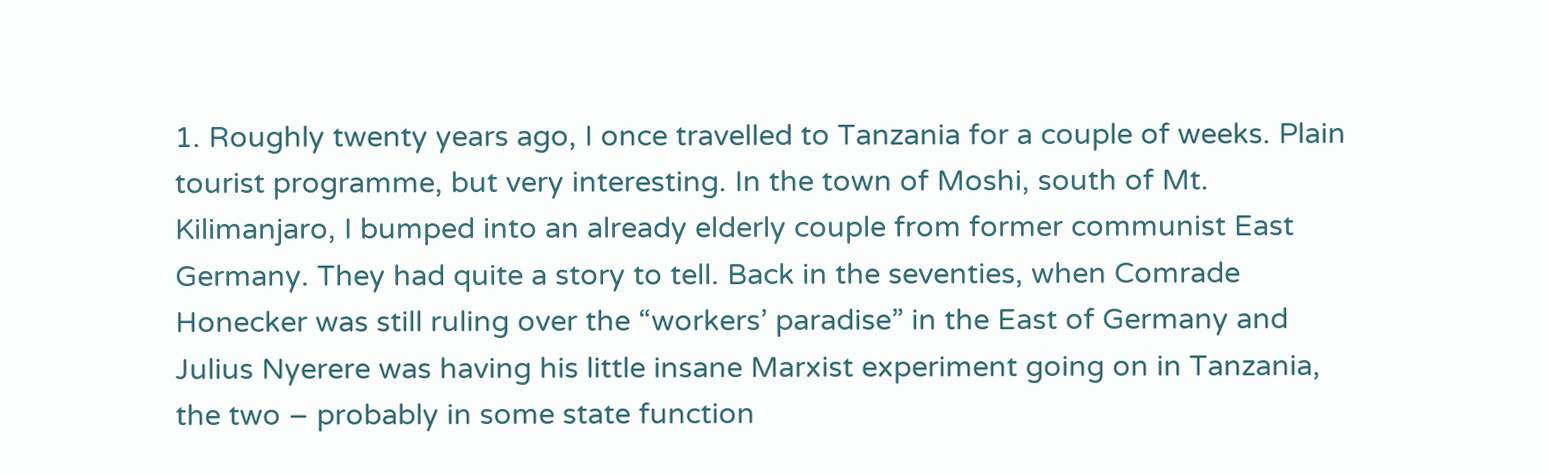1. Roughly twenty years ago, I once travelled to Tanzania for a couple of weeks. Plain tourist programme, but very interesting. In the town of Moshi, south of Mt. Kilimanjaro, I bumped into an already elderly couple from former communist East Germany. They had quite a story to tell. Back in the seventies, when Comrade Honecker was still ruling over the “workers’ paradise” in the East of Germany and Julius Nyerere was having his little insane Marxist experiment going on in Tanzania, the two – probably in some state function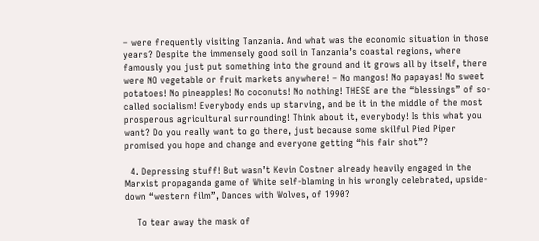– were frequently visiting Tanzania. And what was the economic situation in those years? Despite the immensely good soil in Tanzania’s coastal regions, where famously you just put something into the ground and it grows all by itself, there were NO vegetable or fruit markets anywhere! – No mangos! No papayas! No sweet potatoes! No pineapples! No coconuts! No nothing! THESE are the “blessings” of so-called socialism! Everybody ends up starving, and be it in the middle of the most prosperous agricultural surrounding! Think about it, everybody! Is this what you want? Do you really want to go there, just because some skilful Pied Piper promised you hope and change and everyone getting “his fair shot”?

  4. Depressing stuff! But wasn’t Kevin Costner already heavily engaged in the Marxist propaganda game of White self-blaming in his wrongly celebrated, upside-down “western film”, Dances with Wolves, of 1990?

    To tear away the mask of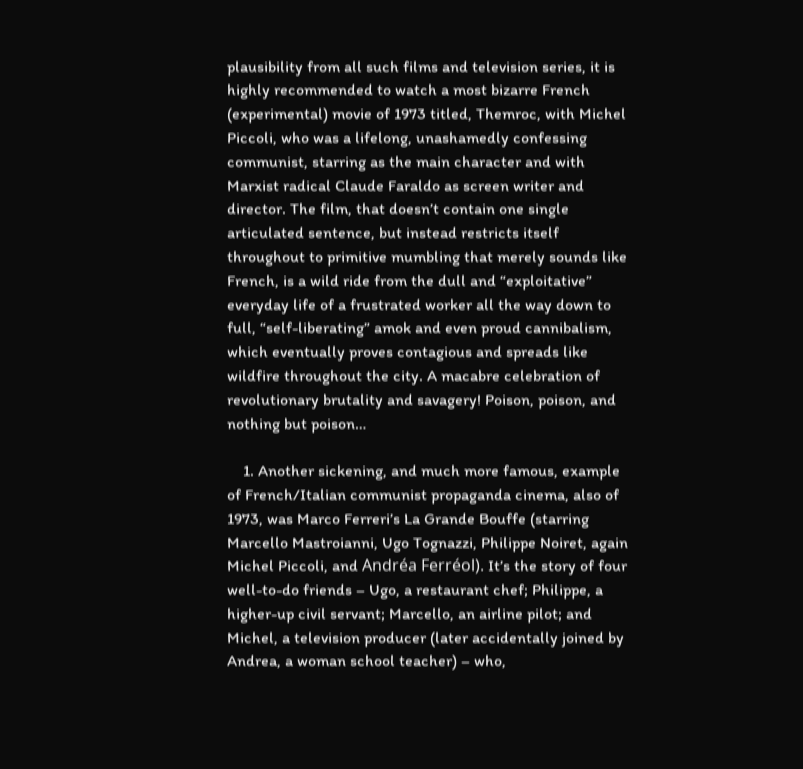plausibility from all such films and television series, it is highly recommended to watch a most bizarre French (experimental) movie of 1973 titled, Themroc, with Michel Piccoli, who was a lifelong, unashamedly confessing communist, starring as the main character and with Marxist radical Claude Faraldo as screen writer and director. The film, that doesn’t contain one single articulated sentence, but instead restricts itself throughout to primitive mumbling that merely sounds like French, is a wild ride from the dull and “exploitative” everyday life of a frustrated worker all the way down to full, “self-liberating” amok and even proud cannibalism, which eventually proves contagious and spreads like wildfire throughout the city. A macabre celebration of revolutionary brutality and savagery! Poison, poison, and nothing but poison…

    1. Another sickening, and much more famous, example of French/Italian communist propaganda cinema, also of 1973, was Marco Ferreri’s La Grande Bouffe (starring Marcello Mastroianni, Ugo Tognazzi, Philippe Noiret, again Michel Piccoli, and Andréa Ferréol). It’s the story of four well-to-do friends – Ugo, a restaurant chef; Philippe, a higher-up civil servant; Marcello, an airline pilot; and Michel, a television producer (later accidentally joined by Andrea, a woman school teacher) – who,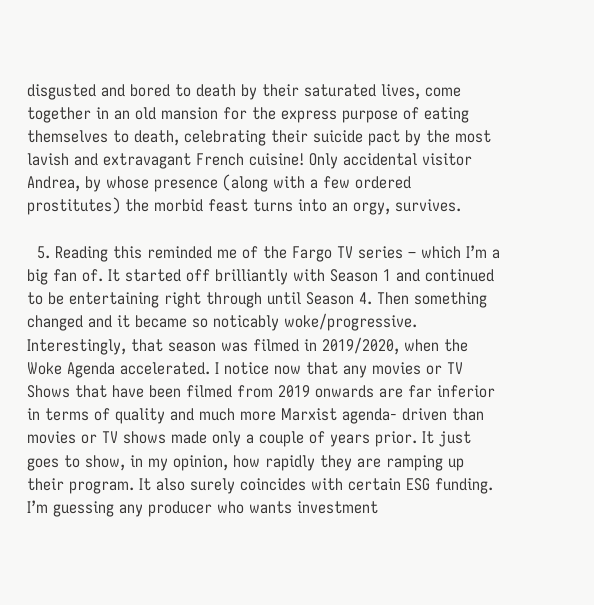disgusted and bored to death by their saturated lives, come together in an old mansion for the express purpose of eating themselves to death, celebrating their suicide pact by the most lavish and extravagant French cuisine! Only accidental visitor Andrea, by whose presence (along with a few ordered prostitutes) the morbid feast turns into an orgy, survives.

  5. Reading this reminded me of the Fargo TV series – which I’m a big fan of. It started off brilliantly with Season 1 and continued to be entertaining right through until Season 4. Then something changed and it became so noticably woke/progressive. Interestingly, that season was filmed in 2019/2020, when the Woke Agenda accelerated. I notice now that any movies or TV Shows that have been filmed from 2019 onwards are far inferior in terms of quality and much more Marxist agenda- driven than movies or TV shows made only a couple of years prior. It just goes to show, in my opinion, how rapidly they are ramping up their program. It also surely coincides with certain ESG funding. I’m guessing any producer who wants investment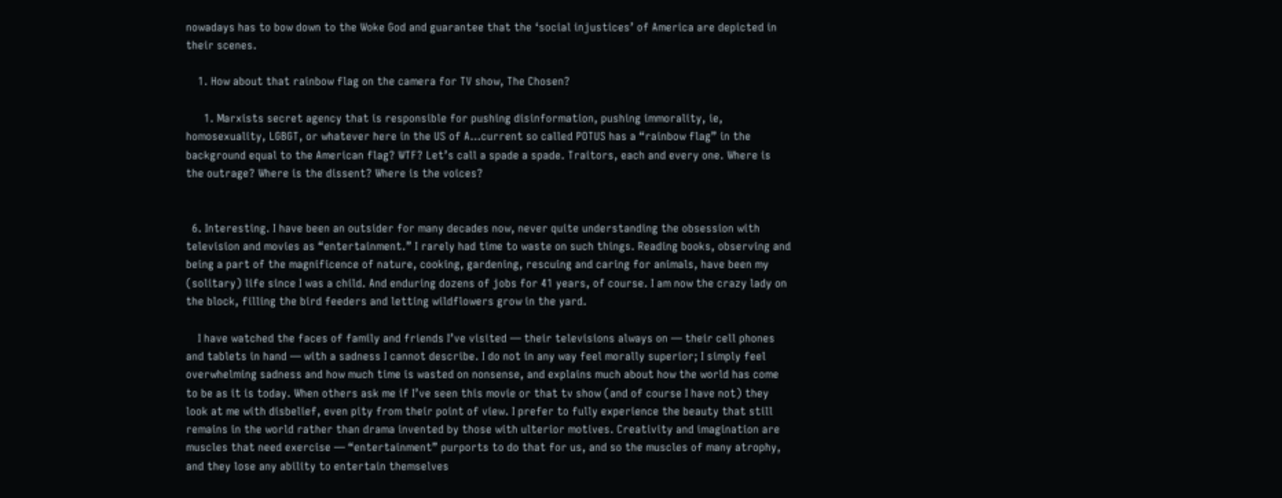nowadays has to bow down to the Woke God and guarantee that the ‘social injustices’ of America are depicted in their scenes.

    1. How about that rainbow flag on the camera for TV show, The Chosen?

      1. Marxists secret agency that is responsible for pushing disinformation, pushing immorality, ie, homosexuality, LGBGT, or whatever here in the US of A…current so called POTUS has a “rainbow flag” in the background equal to the American flag? WTF? Let’s call a spade a spade. Traitors, each and every one. Where is the outrage? Where is the dissent? Where is the voices?


  6. Interesting. I have been an outsider for many decades now, never quite understanding the obsession with television and movies as “entertainment.” I rarely had time to waste on such things. Reading books, observing and being a part of the magnificence of nature, cooking, gardening, rescuing and caring for animals, have been my (solitary) life since I was a child. And enduring dozens of jobs for 41 years, of course. I am now the crazy lady on the block, filling the bird feeders and letting wildflowers grow in the yard.

    I have watched the faces of family and friends I’ve visited — their televisions always on — their cell phones and tablets in hand — with a sadness I cannot describe. I do not in any way feel morally superior; I simply feel overwhelming sadness and how much time is wasted on nonsense, and explains much about how the world has come to be as it is today. When others ask me if I’ve seen this movie or that tv show (and of course I have not) they look at me with disbelief, even pity from their point of view. I prefer to fully experience the beauty that still remains in the world rather than drama invented by those with ulterior motives. Creativity and imagination are muscles that need exercise — “entertainment” purports to do that for us, and so the muscles of many atrophy, and they lose any ability to entertain themselves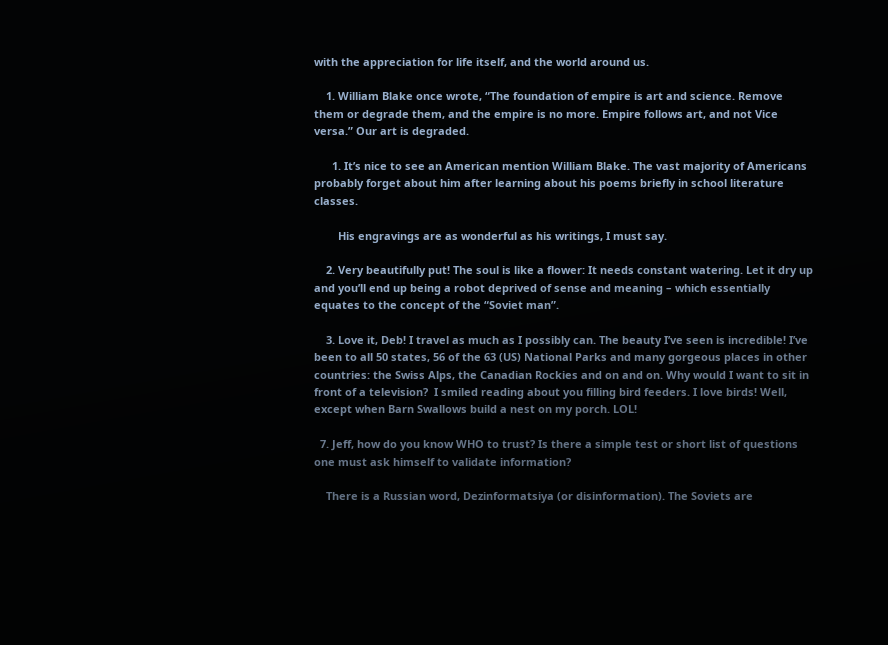with the appreciation for life itself, and the world around us.

    1. William Blake once wrote, “The foundation of empire is art and science. Remove them or degrade them, and the empire is no more. Empire follows art, and not Vice versa.” Our art is degraded.

      1. It’s nice to see an American mention William Blake. The vast majority of Americans probably forget about him after learning about his poems briefly in school literature classes.

        His engravings are as wonderful as his writings, I must say.

    2. Very beautifully put! The soul is like a flower: It needs constant watering. Let it dry up and you’ll end up being a robot deprived of sense and meaning – which essentially equates to the concept of the “Soviet man”.

    3. Love it, Deb! I travel as much as I possibly can. The beauty I’ve seen is incredible! I’ve been to all 50 states, 56 of the 63 (US) National Parks and many gorgeous places in other countries: the Swiss Alps, the Canadian Rockies and on and on. Why would I want to sit in front of a television?  I smiled reading about you filling bird feeders. I love birds! Well, except when Barn Swallows build a nest on my porch. LOL!

  7. Jeff, how do you know WHO to trust? Is there a simple test or short list of questions one must ask himself to validate information?

    There is a Russian word, Dezinformatsiya (or disinformation). The Soviets are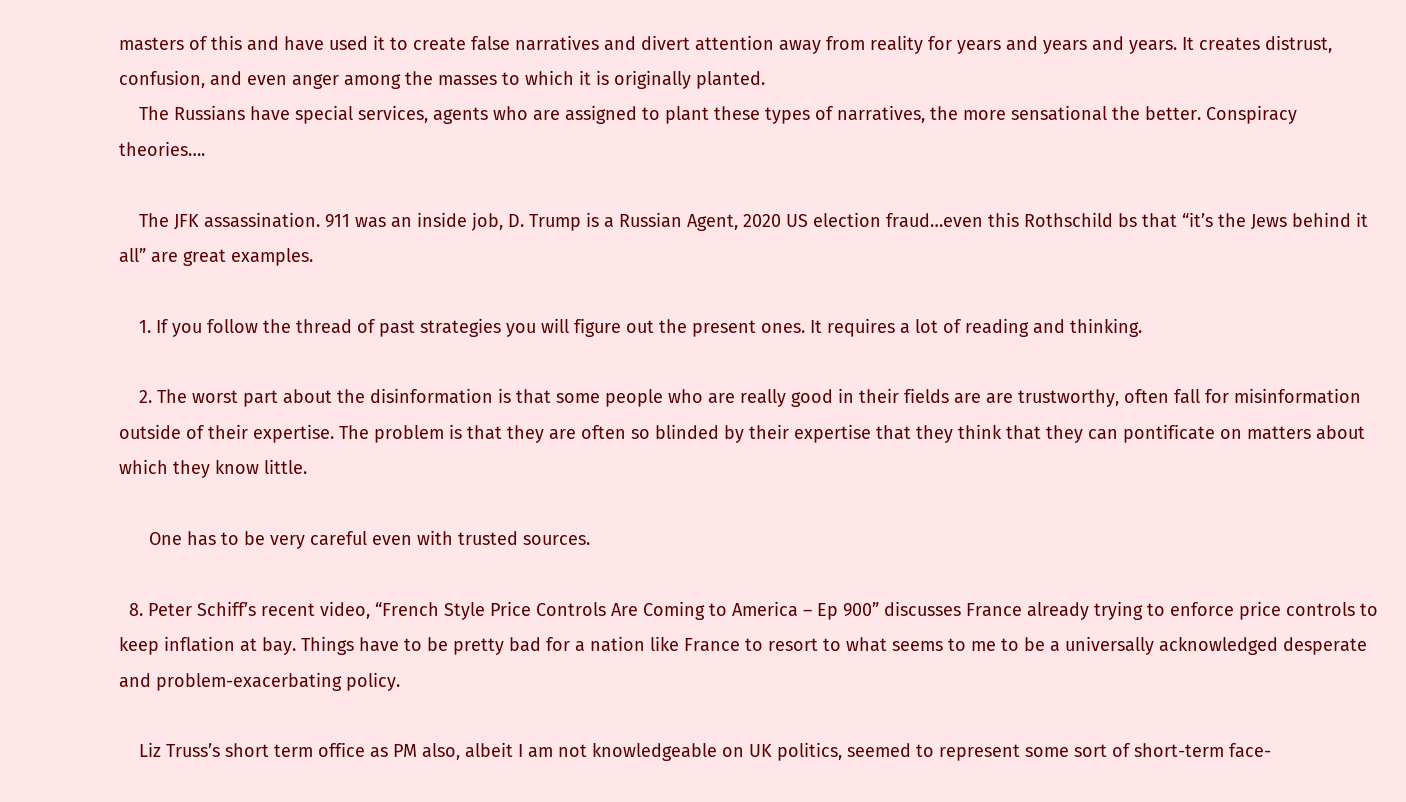masters of this and have used it to create false narratives and divert attention away from reality for years and years and years. It creates distrust, confusion, and even anger among the masses to which it is originally planted.
    The Russians have special services, agents who are assigned to plant these types of narratives, the more sensational the better. Conspiracy theories….

    The JFK assassination. 911 was an inside job, D. Trump is a Russian Agent, 2020 US election fraud…even this Rothschild bs that “it’s the Jews behind it all” are great examples.

    1. If you follow the thread of past strategies you will figure out the present ones. It requires a lot of reading and thinking.

    2. The worst part about the disinformation is that some people who are really good in their fields are are trustworthy, often fall for misinformation outside of their expertise. The problem is that they are often so blinded by their expertise that they think that they can pontificate on matters about which they know little.

      One has to be very careful even with trusted sources.

  8. Peter Schiff’s recent video, “French Style Price Controls Are Coming to America – Ep 900” discusses France already trying to enforce price controls to keep inflation at bay. Things have to be pretty bad for a nation like France to resort to what seems to me to be a universally acknowledged desperate and problem-exacerbating policy.

    Liz Truss’s short term office as PM also, albeit I am not knowledgeable on UK politics, seemed to represent some sort of short-term face-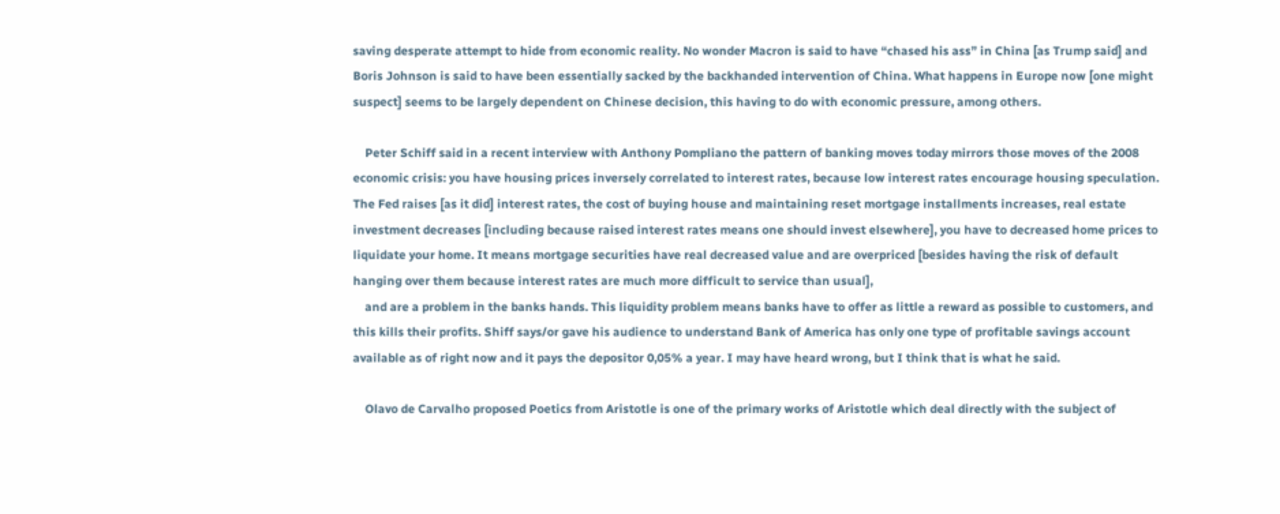saving desperate attempt to hide from economic reality. No wonder Macron is said to have “chased his ass” in China [as Trump said] and Boris Johnson is said to have been essentially sacked by the backhanded intervention of China. What happens in Europe now [one might suspect] seems to be largely dependent on Chinese decision, this having to do with economic pressure, among others.

    Peter Schiff said in a recent interview with Anthony Pompliano the pattern of banking moves today mirrors those moves of the 2008 economic crisis: you have housing prices inversely correlated to interest rates, because low interest rates encourage housing speculation. The Fed raises [as it did] interest rates, the cost of buying house and maintaining reset mortgage installments increases, real estate investment decreases [including because raised interest rates means one should invest elsewhere], you have to decreased home prices to liquidate your home. It means mortgage securities have real decreased value and are overpriced [besides having the risk of default hanging over them because interest rates are much more difficult to service than usual],
    and are a problem in the banks hands. This liquidity problem means banks have to offer as little a reward as possible to customers, and this kills their profits. Shiff says/or gave his audience to understand Bank of America has only one type of profitable savings account available as of right now and it pays the depositor 0,05% a year. I may have heard wrong, but I think that is what he said.

    Olavo de Carvalho proposed Poetics from Aristotle is one of the primary works of Aristotle which deal directly with the subject of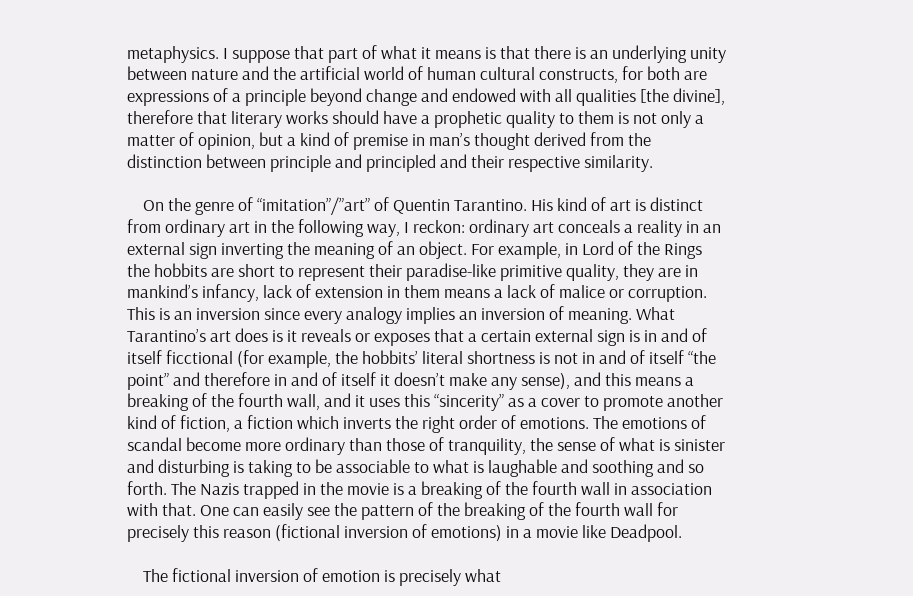metaphysics. I suppose that part of what it means is that there is an underlying unity between nature and the artificial world of human cultural constructs, for both are expressions of a principle beyond change and endowed with all qualities [the divine], therefore that literary works should have a prophetic quality to them is not only a matter of opinion, but a kind of premise in man’s thought derived from the distinction between principle and principled and their respective similarity.

    On the genre of “imitation”/”art” of Quentin Tarantino. His kind of art is distinct from ordinary art in the following way, I reckon: ordinary art conceals a reality in an external sign inverting the meaning of an object. For example, in Lord of the Rings the hobbits are short to represent their paradise-like primitive quality, they are in mankind’s infancy, lack of extension in them means a lack of malice or corruption. This is an inversion since every analogy implies an inversion of meaning. What Tarantino’s art does is it reveals or exposes that a certain external sign is in and of itself ficctional (for example, the hobbits’ literal shortness is not in and of itself “the point” and therefore in and of itself it doesn’t make any sense), and this means a breaking of the fourth wall, and it uses this “sincerity” as a cover to promote another kind of fiction, a fiction which inverts the right order of emotions. The emotions of scandal become more ordinary than those of tranquility, the sense of what is sinister and disturbing is taking to be associable to what is laughable and soothing and so forth. The Nazis trapped in the movie is a breaking of the fourth wall in association with that. One can easily see the pattern of the breaking of the fourth wall for precisely this reason (fictional inversion of emotions) in a movie like Deadpool.

    The fictional inversion of emotion is precisely what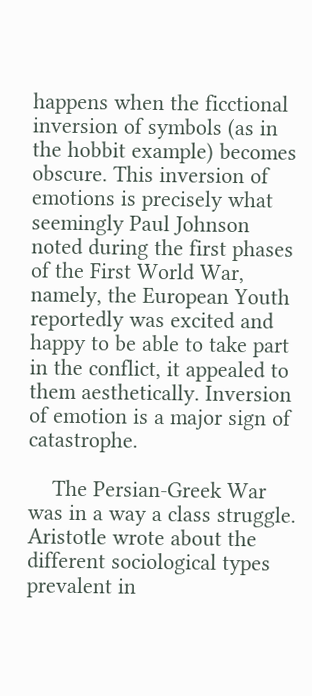happens when the ficctional inversion of symbols (as in the hobbit example) becomes obscure. This inversion of emotions is precisely what seemingly Paul Johnson noted during the first phases of the First World War, namely, the European Youth reportedly was excited and happy to be able to take part in the conflict, it appealed to them aesthetically. Inversion of emotion is a major sign of catastrophe.

    The Persian-Greek War was in a way a class struggle. Aristotle wrote about the different sociological types prevalent in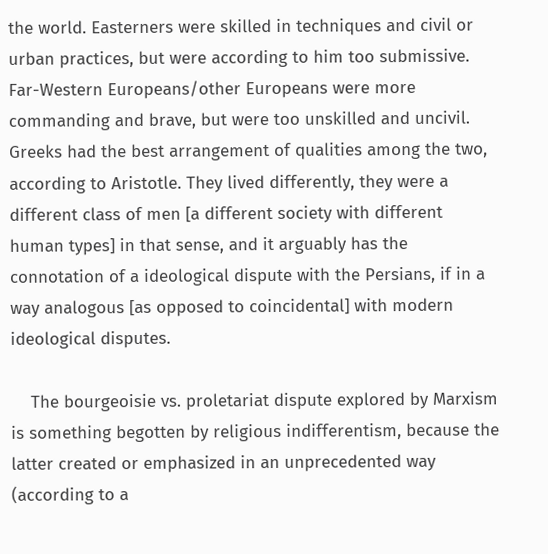the world. Easterners were skilled in techniques and civil or urban practices, but were according to him too submissive. Far-Western Europeans/other Europeans were more commanding and brave, but were too unskilled and uncivil. Greeks had the best arrangement of qualities among the two, according to Aristotle. They lived differently, they were a different class of men [a different society with different human types] in that sense, and it arguably has the connotation of a ideological dispute with the Persians, if in a way analogous [as opposed to coincidental] with modern ideological disputes.

    The bourgeoisie vs. proletariat dispute explored by Marxism is something begotten by religious indifferentism, because the latter created or emphasized in an unprecedented way (according to a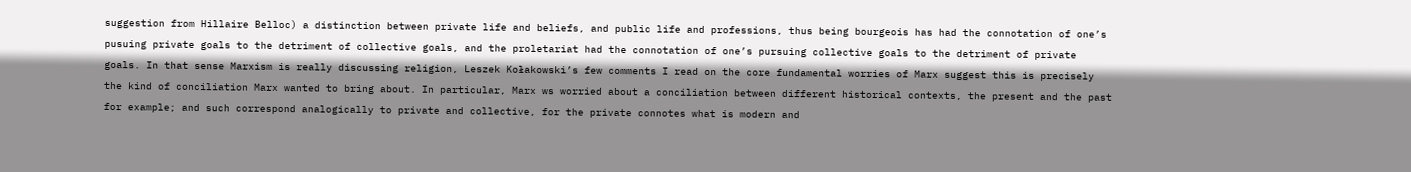suggestion from Hillaire Belloc) a distinction between private life and beliefs, and public life and professions, thus being bourgeois has had the connotation of one’s pusuing private goals to the detriment of collective goals, and the proletariat had the connotation of one’s pursuing collective goals to the detriment of private goals. In that sense Marxism is really discussing religion, Leszek Kołakowski’s few comments I read on the core fundamental worries of Marx suggest this is precisely the kind of conciliation Marx wanted to bring about. In particular, Marx ws worried about a conciliation between different historical contexts, the present and the past for example; and such correspond analogically to private and collective, for the private connotes what is modern and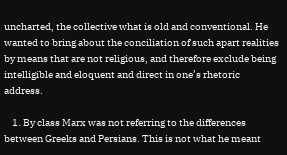uncharted, the collective what is old and conventional. He wanted to bring about the conciliation of such apart realities by means that are not religious, and therefore exclude being intelligible and eloquent and direct in one’s rhetoric address.

    1. By class Marx was not referring to the differences between Greeks and Persians. This is not what he meant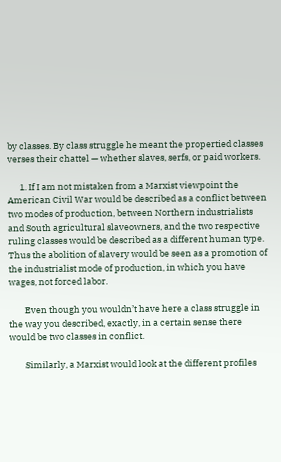by classes. By class struggle he meant the propertied classes verses their chattel — whether slaves, serfs, or paid workers.

      1. If I am not mistaken from a Marxist viewpoint the American Civil War would be described as a conflict between two modes of production, between Northern industrialists and South agricultural slaveowners, and the two respective ruling classes would be described as a different human type. Thus the abolition of slavery would be seen as a promotion of the industrialist mode of production, in which you have wages, not forced labor.

        Even though you wouldn’t have here a class struggle in the way you described, exactly, in a certain sense there would be two classes in conflict.

        Similarly, a Marxist would look at the different profiles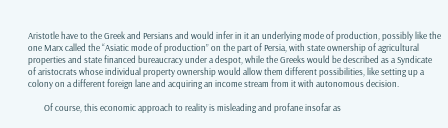Aristotle have to the Greek and Persians and would infer in it an underlying mode of production, possibly like the one Marx called the “Asiatic mode of production” on the part of Persia, with state ownership of agricultural properties and state financed bureaucracy under a despot, while the Greeks would be described as a Syndicate of aristocrats whose individual property ownership would allow them different possibilities, like setting up a colony on a different foreign lane and acquiring an income stream from it with autonomous decision.

        Of course, this economic approach to reality is misleading and profane insofar as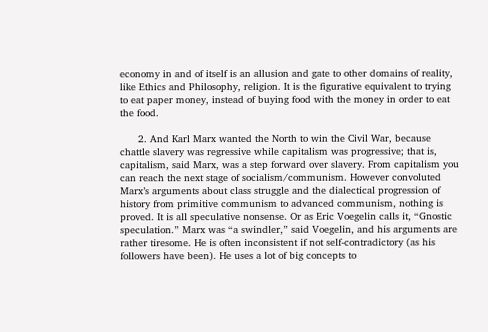economy in and of itself is an allusion and gate to other domains of reality, like Ethics and Philosophy, religion. It is the figurative equivalent to trying to eat paper money, instead of buying food with the money in order to eat the food.

      2. And Karl Marx wanted the North to win the Civil War, because chattle slavery was regressive while capitalism was progressive; that is, capitalism, said Marx, was a step forward over slavery. From capitalism you can reach the next stage of socialism/communism. However convoluted Marx’s arguments about class struggle and the dialectical progression of history from primitive communism to advanced communism, nothing is proved. It is all speculative nonsense. Or as Eric Voegelin calls it, “Gnostic speculation.” Marx was “a swindler,” said Voegelin, and his arguments are rather tiresome. He is often inconsistent if not self-contradictory (as his followers have been). He uses a lot of big concepts to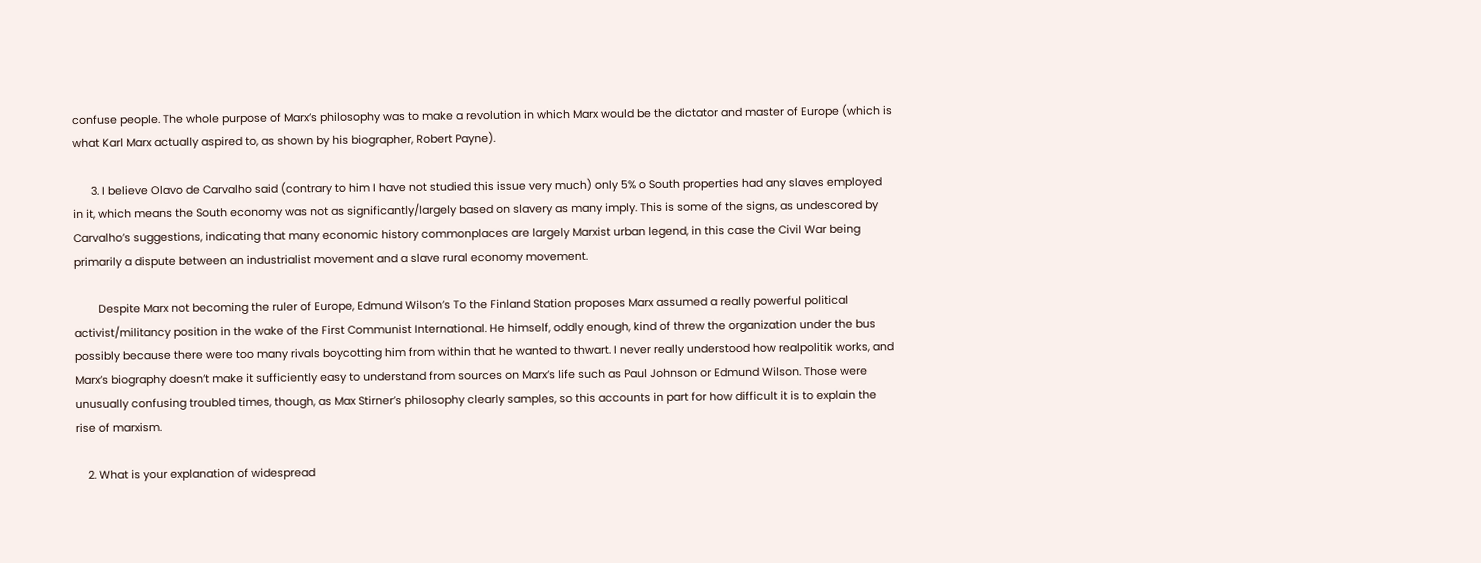confuse people. The whole purpose of Marx’s philosophy was to make a revolution in which Marx would be the dictator and master of Europe (which is what Karl Marx actually aspired to, as shown by his biographer, Robert Payne).

      3. I believe Olavo de Carvalho said (contrary to him I have not studied this issue very much) only 5% o South properties had any slaves employed in it, which means the South economy was not as significantly/largely based on slavery as many imply. This is some of the signs, as undescored by Carvalho’s suggestions, indicating that many economic history commonplaces are largely Marxist urban legend, in this case the Civil War being primarily a dispute between an industrialist movement and a slave rural economy movement.

        Despite Marx not becoming the ruler of Europe, Edmund Wilson’s To the Finland Station proposes Marx assumed a really powerful political activist/militancy position in the wake of the First Communist International. He himself, oddly enough, kind of threw the organization under the bus possibly because there were too many rivals boycotting him from within that he wanted to thwart. I never really understood how realpolitik works, and Marx’s biography doesn’t make it sufficiently easy to understand from sources on Marx’s life such as Paul Johnson or Edmund Wilson. Those were unusually confusing troubled times, though, as Max Stirner’s philosophy clearly samples, so this accounts in part for how difficult it is to explain the rise of marxism.

    2. What is your explanation of widespread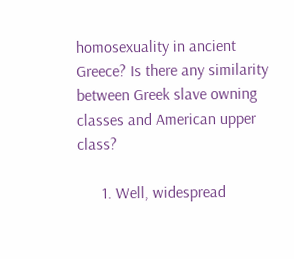homosexuality in ancient Greece? Is there any similarity between Greek slave owning classes and American upper class?

      1. Well, widespread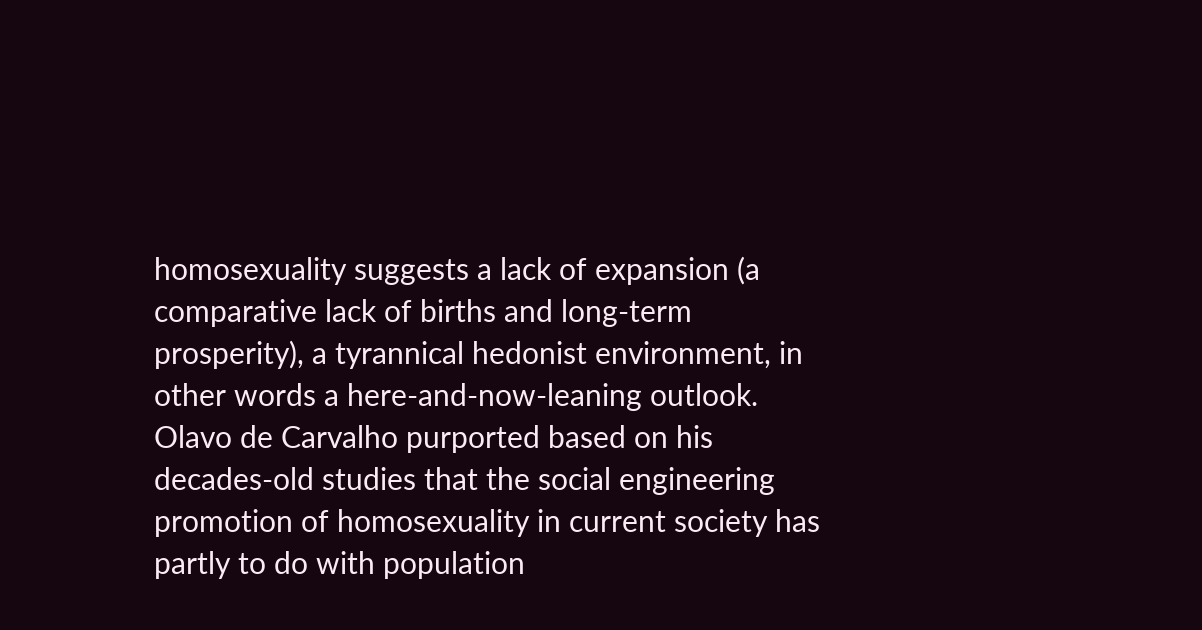homosexuality suggests a lack of expansion (a comparative lack of births and long-term prosperity), a tyrannical hedonist environment, in other words a here-and-now-leaning outlook. Olavo de Carvalho purported based on his decades-old studies that the social engineering promotion of homosexuality in current society has partly to do with population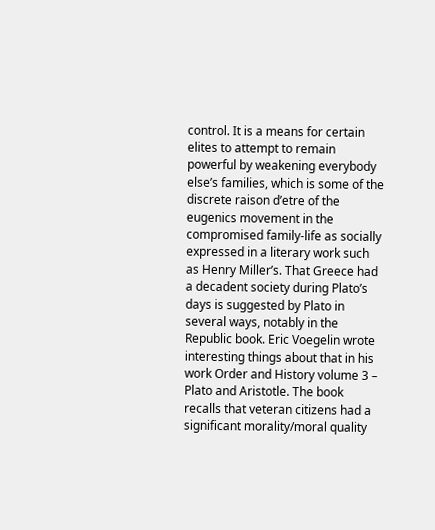control. It is a means for certain elites to attempt to remain powerful by weakening everybody else’s families, which is some of the discrete raison d’etre of the eugenics movement in the compromised family-life as socially expressed in a literary work such as Henry Miller’s. That Greece had a decadent society during Plato’s days is suggested by Plato in several ways, notably in the Republic book. Eric Voegelin wrote interesting things about that in his work Order and History volume 3 – Plato and Aristotle. The book recalls that veteran citizens had a significant morality/moral quality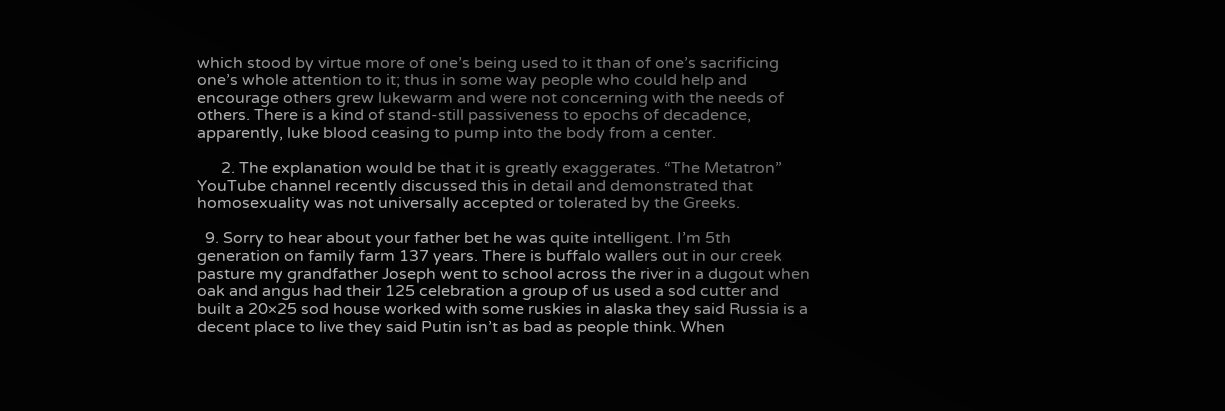which stood by virtue more of one’s being used to it than of one’s sacrificing one’s whole attention to it; thus in some way people who could help and encourage others grew lukewarm and were not concerning with the needs of others. There is a kind of stand-still passiveness to epochs of decadence, apparently, luke blood ceasing to pump into the body from a center.

      2. The explanation would be that it is greatly exaggerates. “The Metatron” YouTube channel recently discussed this in detail and demonstrated that homosexuality was not universally accepted or tolerated by the Greeks.

  9. Sorry to hear about your father bet he was quite intelligent. I’m 5th generation on family farm 137 years. There is buffalo wallers out in our creek pasture my grandfather Joseph went to school across the river in a dugout when oak and angus had their 125 celebration a group of us used a sod cutter and built a 20×25 sod house worked with some ruskies in alaska they said Russia is a decent place to live they said Putin isn’t as bad as people think. When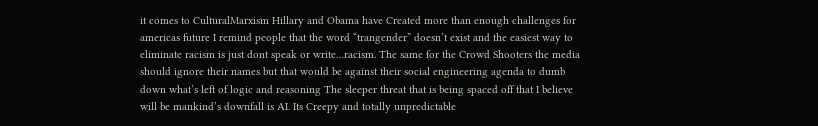it comes to CulturalMarxism Hillary and Obama have Created more than enough challenges for americas future I remind people that the word “trangender” doesn’t exist and the easiest way to eliminate racism is just dont speak or write…racism. The same for the Crowd Shooters the media should ignore their names but that would be against their social engineering agenda to dumb down what’s left of logic and reasoning The sleeper threat that is being spaced off that I believe will be mankind’s downfall is AI. Its Creepy and totally unpredictable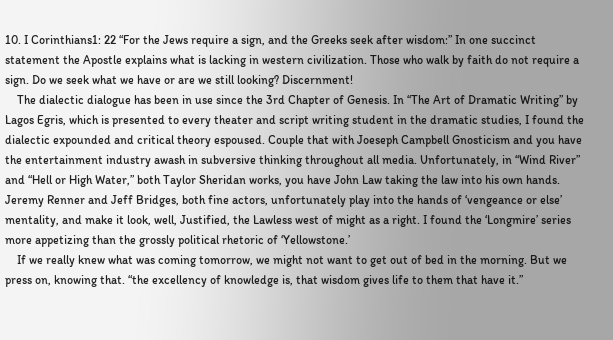10. I Corinthians1: 22 “For the Jews require a sign, and the Greeks seek after wisdom:” In one succinct statement the Apostle explains what is lacking in western civilization. Those who walk by faith do not require a sign. Do we seek what we have or are we still looking? Discernment!
    The dialectic dialogue has been in use since the 3rd Chapter of Genesis. In “The Art of Dramatic Writing” by Lagos Egris, which is presented to every theater and script writing student in the dramatic studies, I found the dialectic expounded and critical theory espoused. Couple that with Joeseph Campbell Gnosticism and you have the entertainment industry awash in subversive thinking throughout all media. Unfortunately, in “Wind River” and “Hell or High Water,” both Taylor Sheridan works, you have John Law taking the law into his own hands. Jeremy Renner and Jeff Bridges, both fine actors, unfortunately play into the hands of ‘vengeance or else’ mentality, and make it look, well, Justified, the Lawless west of might as a right. I found the ‘Longmire’ series more appetizing than the grossly political rhetoric of ‘Yellowstone.’
    If we really knew what was coming tomorrow, we might not want to get out of bed in the morning. But we press on, knowing that. “the excellency of knowledge is, that wisdom gives life to them that have it.”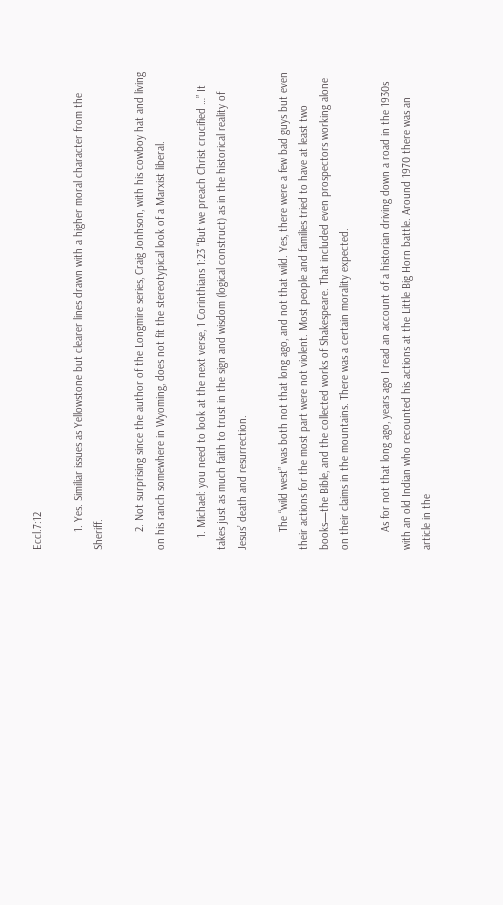Eccl.7:12

      1. Yes. Similiar issues as Yellowstone but clearer lines drawn with a higher moral character from the Sheriff.

      2. Not surprising since the author of the Longmire series, Craig Jonhson, with his cowboy hat and living on his ranch somewhere in Wyoming, does not fit the stereotypical look of a Marxist liberal.

    1. Michael: you need to look at the next verse, 1 Corinthians 1:23 “But we preach Christ crucified …” It takes just as much faith to trust in the sign and wisdom (logical construct) as in the historical reality of Jesus’ death and resurrection.

      The “wild west” was both not that long ago, and not that wild. Yes, there were a few bad guys but even their actions for the most part were not violent. Most people and families tried to have at least two books—the Bible, and the collected works of Shakespeare. That included even prospectors working alone on their claims in the mountains. There was a certain morality expected.

      As for not that long ago, years ago I read an account of a historian driving down a road in the 1930s with an old Indian who recounted his actions at the Little Big Horn battle. Around 1970 there was an article in the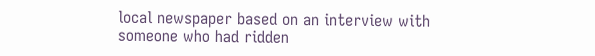local newspaper based on an interview with someone who had ridden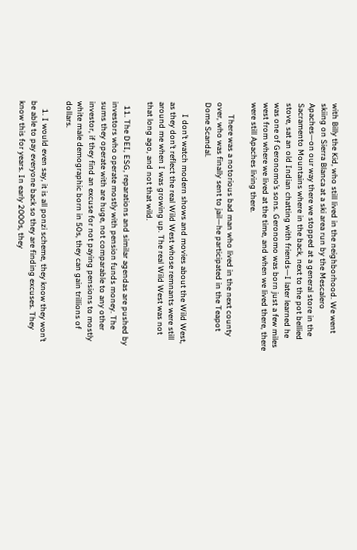with Billy the Kid, who still lived in the neighborhood. We went skiing on Sierra Blanca at a ski area run by the Mescalero Apaches—on our way there we stopped at a general store in the Sacramento Mountains where in the back, next to the pot bellied stove, sat an old Indian chatting with friends—I later learned he was one of Geronomo’s sons. Geronomo was born just a few miles west from where we lived at the time, and when we lived there, there were still Apaches living there.

      There was a notorious bad man who lived in the next county over, who was finally sent to jail—he participated in the Teapot Dome Scandal.

      I don’t watch modern shows and movies about the Wild West, as they don’t reflect the real Wild West whose remnants were still around me when I was growing up. The real Wild West was not that long ago, and not that wild.

  11. The DEI, ESG, reparations and similar agendas are pushed by investors who operate mostly with pension funds money. The sums they operate with are huge, not comparable to any other investor, if they find an excuse for not paying pensions to mostly white male demographic born in 50s, they can gain trillions of dollars.

    1. I would even say, it is all ponzi scheme, they know they won’t be able to pay everyone back so they are finding excuses. They know this for years. In early 2000s, they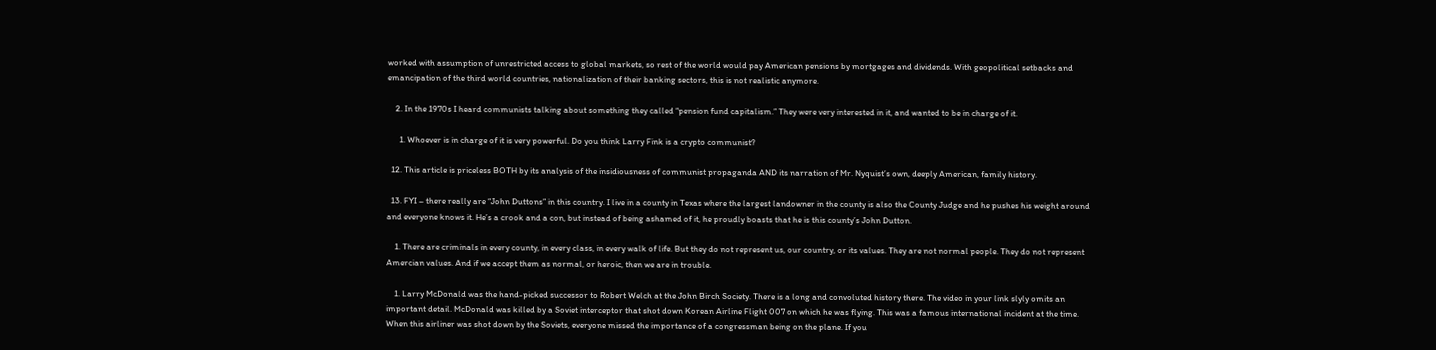worked with assumption of unrestricted access to global markets, so rest of the world would pay American pensions by mortgages and dividends. With geopolitical setbacks and emancipation of the third world countries, nationalization of their banking sectors, this is not realistic anymore.

    2. In the 1970s I heard communists talking about something they called “pension fund capitalism.” They were very interested in it, and wanted to be in charge of it.

      1. Whoever is in charge of it is very powerful. Do you think Larry Fink is a crypto communist?

  12. This article is priceless BOTH by its analysis of the insidiousness of communist propaganda AND its narration of Mr. Nyquist’s own, deeply American, family history.

  13. FYI – there really are “John Duttons” in this country. I live in a county in Texas where the largest landowner in the county is also the County Judge and he pushes his weight around and everyone knows it. He’s a crook and a con, but instead of being ashamed of it, he proudly boasts that he is this county’s John Dutton.

    1. There are criminals in every county, in every class, in every walk of life. But they do not represent us, our country, or its values. They are not normal people. They do not represent Amercian values. And if we accept them as normal, or heroic, then we are in trouble.

    1. Larry McDonald was the hand-picked successor to Robert Welch at the John Birch Society. There is a long and convoluted history there. The video in your link slyly omits an important detail. McDonald was killed by a Soviet interceptor that shot down Korean Airline Flight 007 on which he was flying. This was a famous international incident at the time. When this airliner was shot down by the Soviets, everyone missed the importance of a congressman being on the plane. If you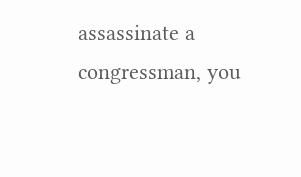assassinate a congressman, you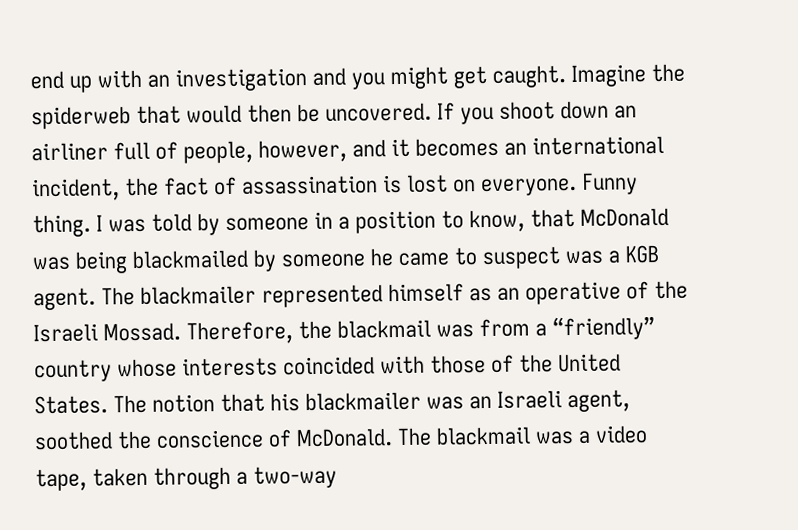end up with an investigation and you might get caught. Imagine the spiderweb that would then be uncovered. If you shoot down an airliner full of people, however, and it becomes an international incident, the fact of assassination is lost on everyone. Funny thing. I was told by someone in a position to know, that McDonald was being blackmailed by someone he came to suspect was a KGB agent. The blackmailer represented himself as an operative of the Israeli Mossad. Therefore, the blackmail was from a “friendly” country whose interests coincided with those of the United States. The notion that his blackmailer was an Israeli agent, soothed the conscience of McDonald. The blackmail was a video tape, taken through a two-way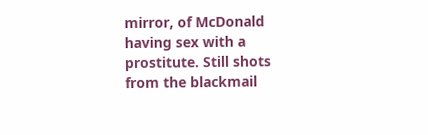mirror, of McDonald having sex with a prostitute. Still shots from the blackmail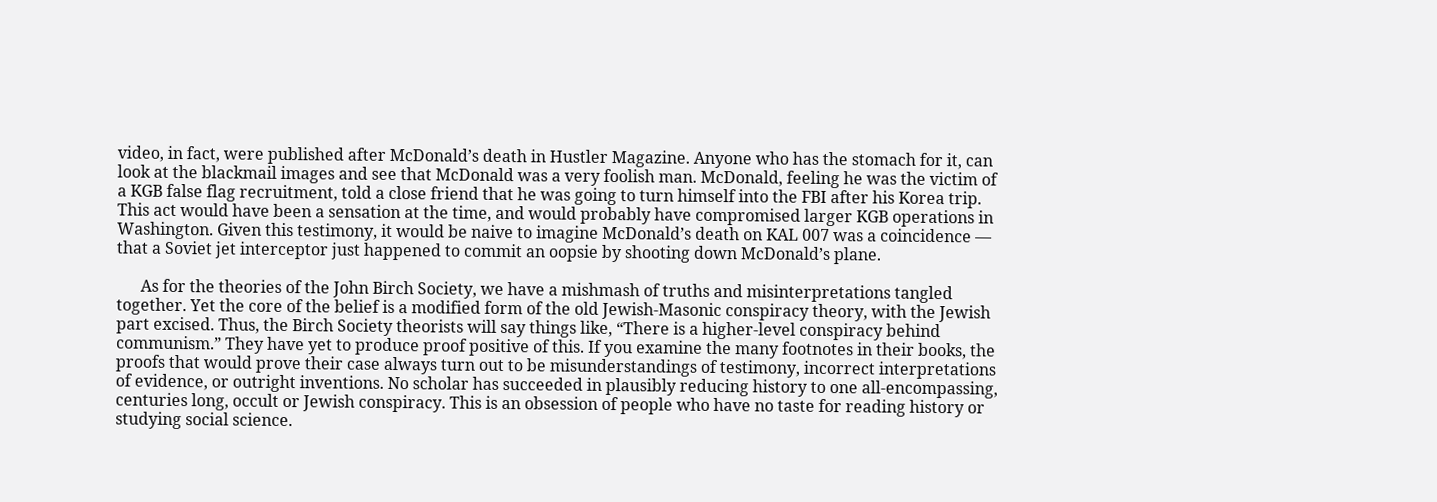video, in fact, were published after McDonald’s death in Hustler Magazine. Anyone who has the stomach for it, can look at the blackmail images and see that McDonald was a very foolish man. McDonald, feeling he was the victim of a KGB false flag recruitment, told a close friend that he was going to turn himself into the FBI after his Korea trip. This act would have been a sensation at the time, and would probably have compromised larger KGB operations in Washington. Given this testimony, it would be naive to imagine McDonald’s death on KAL 007 was a coincidence — that a Soviet jet interceptor just happened to commit an oopsie by shooting down McDonald’s plane.

      As for the theories of the John Birch Society, we have a mishmash of truths and misinterpretations tangled together. Yet the core of the belief is a modified form of the old Jewish-Masonic conspiracy theory, with the Jewish part excised. Thus, the Birch Society theorists will say things like, “There is a higher-level conspiracy behind communism.” They have yet to produce proof positive of this. If you examine the many footnotes in their books, the proofs that would prove their case always turn out to be misunderstandings of testimony, incorrect interpretations of evidence, or outright inventions. No scholar has succeeded in plausibly reducing history to one all-encompassing, centuries long, occult or Jewish conspiracy. This is an obsession of people who have no taste for reading history or studying social science.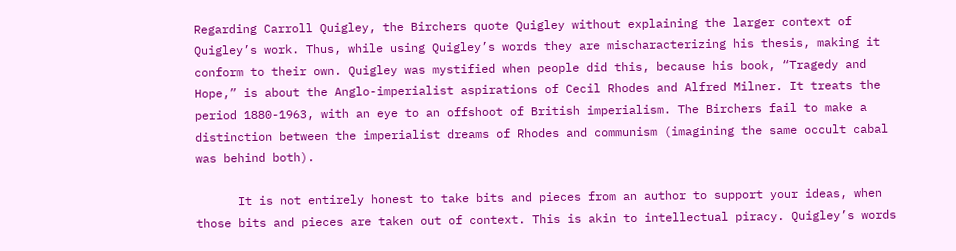Regarding Carroll Quigley, the Birchers quote Quigley without explaining the larger context of Quigley’s work. Thus, while using Quigley’s words they are mischaracterizing his thesis, making it conform to their own. Quigley was mystified when people did this, because his book, “Tragedy and Hope,” is about the Anglo-imperialist aspirations of Cecil Rhodes and Alfred Milner. It treats the period 1880-1963, with an eye to an offshoot of British imperialism. The Birchers fail to make a distinction between the imperialist dreams of Rhodes and communism (imagining the same occult cabal was behind both).

      It is not entirely honest to take bits and pieces from an author to support your ideas, when those bits and pieces are taken out of context. This is akin to intellectual piracy. Quigley’s words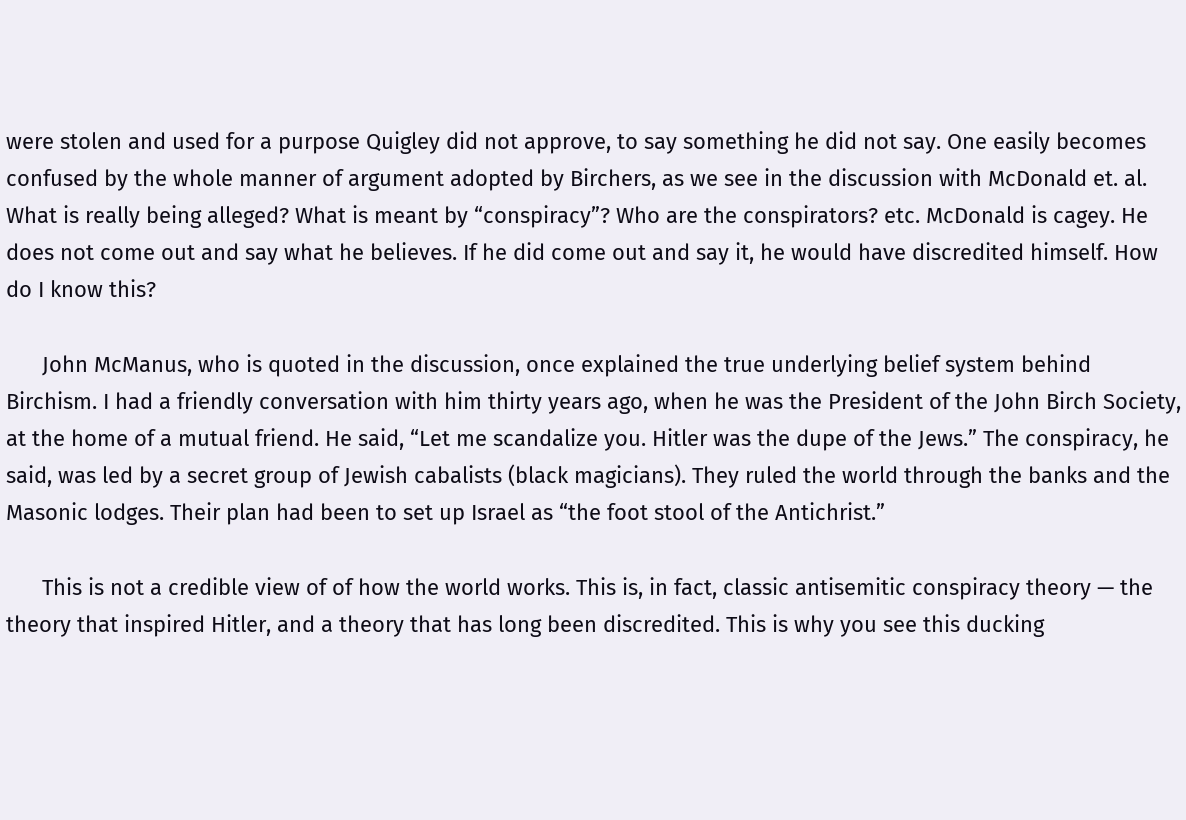were stolen and used for a purpose Quigley did not approve, to say something he did not say. One easily becomes confused by the whole manner of argument adopted by Birchers, as we see in the discussion with McDonald et. al. What is really being alleged? What is meant by “conspiracy”? Who are the conspirators? etc. McDonald is cagey. He does not come out and say what he believes. If he did come out and say it, he would have discredited himself. How do I know this?

      John McManus, who is quoted in the discussion, once explained the true underlying belief system behind Birchism. I had a friendly conversation with him thirty years ago, when he was the President of the John Birch Society, at the home of a mutual friend. He said, “Let me scandalize you. Hitler was the dupe of the Jews.” The conspiracy, he said, was led by a secret group of Jewish cabalists (black magicians). They ruled the world through the banks and the Masonic lodges. Their plan had been to set up Israel as “the foot stool of the Antichrist.”

      This is not a credible view of of how the world works. This is, in fact, classic antisemitic conspiracy theory — the theory that inspired Hitler, and a theory that has long been discredited. This is why you see this ducking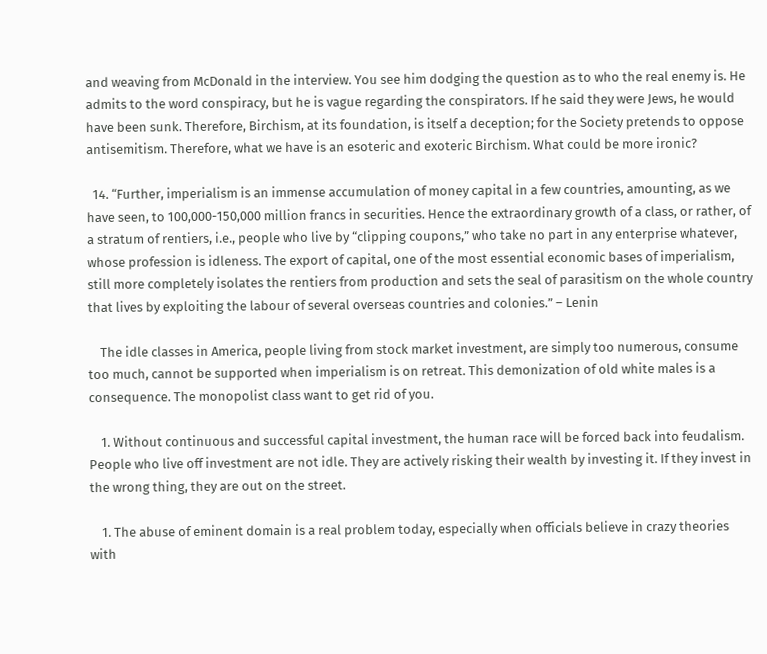and weaving from McDonald in the interview. You see him dodging the question as to who the real enemy is. He admits to the word conspiracy, but he is vague regarding the conspirators. If he said they were Jews, he would have been sunk. Therefore, Birchism, at its foundation, is itself a deception; for the Society pretends to oppose antisemitism. Therefore, what we have is an esoteric and exoteric Birchism. What could be more ironic?

  14. “Further, imperialism is an immense accumulation of money capital in a few countries, amounting, as we have seen, to 100,000-150,000 million francs in securities. Hence the extraordinary growth of a class, or rather, of a stratum of rentiers, i.e., people who live by “clipping coupons,” who take no part in any enterprise whatever, whose profession is idleness. The export of capital, one of the most essential economic bases of imperialism, still more completely isolates the rentiers from production and sets the seal of parasitism on the whole country that lives by exploiting the labour of several overseas countries and colonies.” – Lenin

    The idle classes in America, people living from stock market investment, are simply too numerous, consume too much, cannot be supported when imperialism is on retreat. This demonization of old white males is a consequence. The monopolist class want to get rid of you.

    1. Without continuous and successful capital investment, the human race will be forced back into feudalism. People who live off investment are not idle. They are actively risking their wealth by investing it. If they invest in the wrong thing, they are out on the street.

    1. The abuse of eminent domain is a real problem today, especially when officials believe in crazy theories with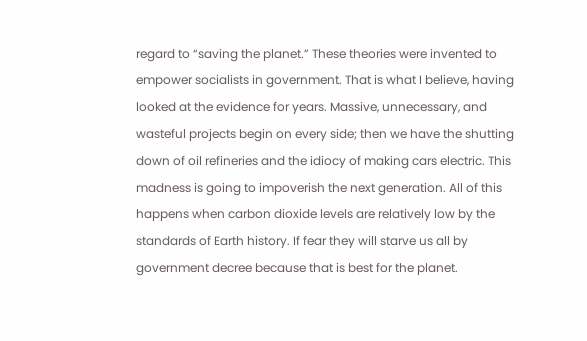regard to “saving the planet.” These theories were invented to empower socialists in government. That is what I believe, having looked at the evidence for years. Massive, unnecessary, and wasteful projects begin on every side; then we have the shutting down of oil refineries and the idiocy of making cars electric. This madness is going to impoverish the next generation. All of this happens when carbon dioxide levels are relatively low by the standards of Earth history. If fear they will starve us all by government decree because that is best for the planet.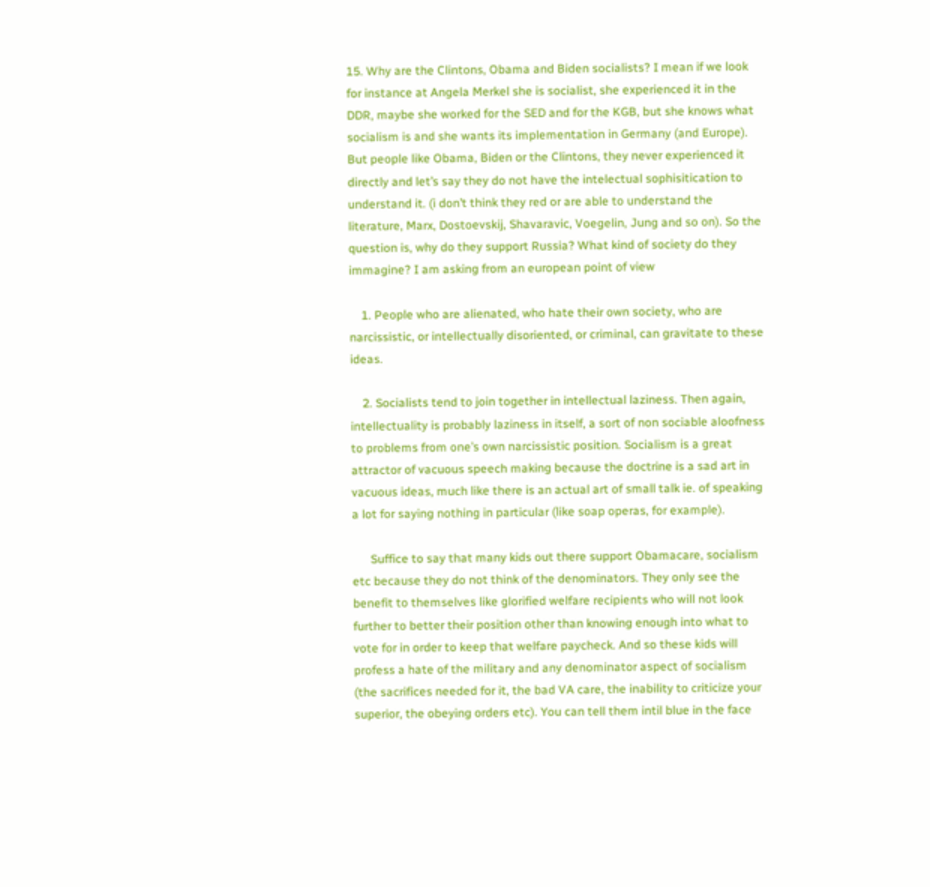15. Why are the Clintons, Obama and Biden socialists? I mean if we look for instance at Angela Merkel she is socialist, she experienced it in the DDR, maybe she worked for the SED and for the KGB, but she knows what socialism is and she wants its implementation in Germany (and Europe). But people like Obama, Biden or the Clintons, they never experienced it directly and let’s say they do not have the intelectual sophisitication to understand it. (i don’t think they red or are able to understand the literature, Marx, Dostoevskij, Shavaravic, Voegelin, Jung and so on). So the question is, why do they support Russia? What kind of society do they immagine? I am asking from an european point of view

    1. People who are alienated, who hate their own society, who are narcissistic, or intellectually disoriented, or criminal, can gravitate to these ideas.

    2. Socialists tend to join together in intellectual laziness. Then again, intellectuality is probably laziness in itself, a sort of non sociable aloofness to problems from one’s own narcissistic position. Socialism is a great attractor of vacuous speech making because the doctrine is a sad art in vacuous ideas, much like there is an actual art of small talk ie. of speaking a lot for saying nothing in particular (like soap operas, for example).

      Suffice to say that many kids out there support Obamacare, socialism etc because they do not think of the denominators. They only see the benefit to themselves like glorified welfare recipients who will not look further to better their position other than knowing enough into what to vote for in order to keep that welfare paycheck. And so these kids will profess a hate of the military and any denominator aspect of socialism (the sacrifices needed for it, the bad VA care, the inability to criticize your superior, the obeying orders etc). You can tell them intil blue in the face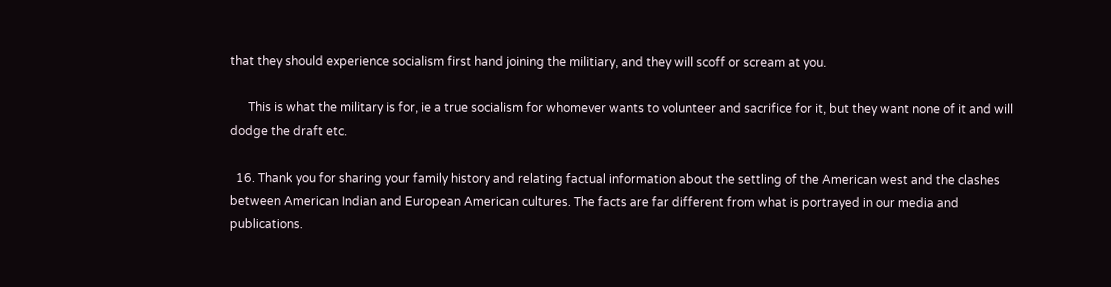that they should experience socialism first hand joining the militiary, and they will scoff or scream at you.

      This is what the military is for, ie a true socialism for whomever wants to volunteer and sacrifice for it, but they want none of it and will dodge the draft etc.

  16. Thank you for sharing your family history and relating factual information about the settling of the American west and the clashes between American Indian and European American cultures. The facts are far different from what is portrayed in our media and publications.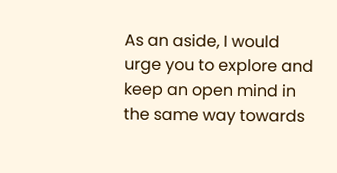As an aside, I would urge you to explore and keep an open mind in the same way towards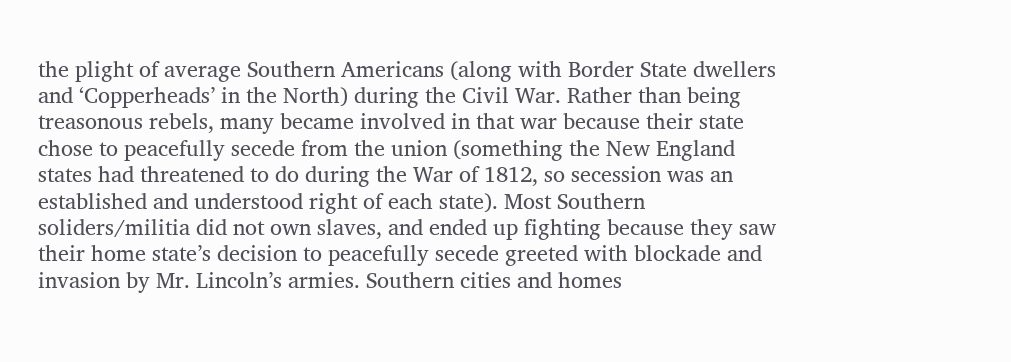the plight of average Southern Americans (along with Border State dwellers and ‘Copperheads’ in the North) during the Civil War. Rather than being treasonous rebels, many became involved in that war because their state chose to peacefully secede from the union (something the New England states had threatened to do during the War of 1812, so secession was an established and understood right of each state). Most Southern soliders/militia did not own slaves, and ended up fighting because they saw their home state’s decision to peacefully secede greeted with blockade and invasion by Mr. Lincoln’s armies. Southern cities and homes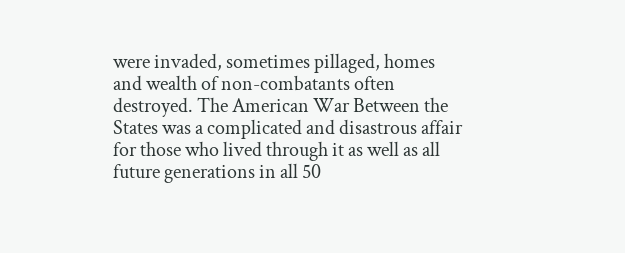were invaded, sometimes pillaged, homes and wealth of non-combatants often destroyed. The American War Between the States was a complicated and disastrous affair for those who lived through it as well as all future generations in all 50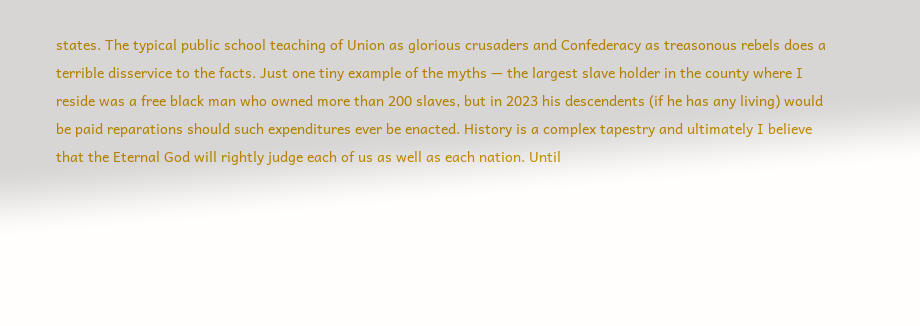states. The typical public school teaching of Union as glorious crusaders and Confederacy as treasonous rebels does a terrible disservice to the facts. Just one tiny example of the myths — the largest slave holder in the county where I reside was a free black man who owned more than 200 slaves, but in 2023 his descendents (if he has any living) would be paid reparations should such expenditures ever be enacted. History is a complex tapestry and ultimately I believe that the Eternal God will rightly judge each of us as well as each nation. Until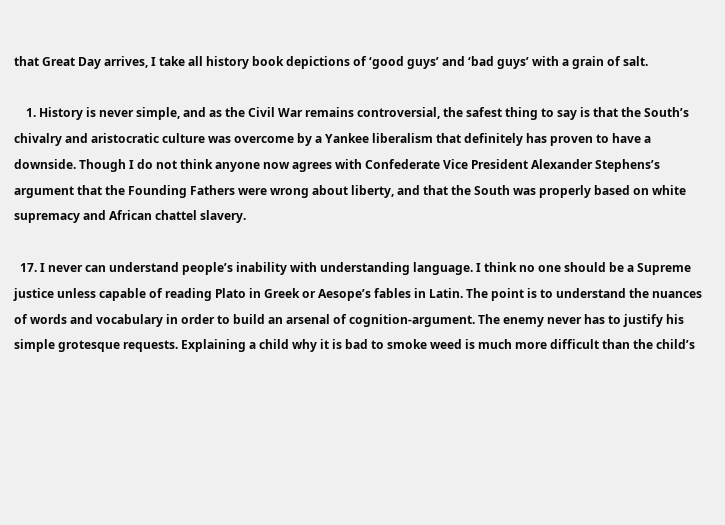that Great Day arrives, I take all history book depictions of ‘good guys’ and ‘bad guys’ with a grain of salt.

    1. History is never simple, and as the Civil War remains controversial, the safest thing to say is that the South’s chivalry and aristocratic culture was overcome by a Yankee liberalism that definitely has proven to have a downside. Though I do not think anyone now agrees with Confederate Vice President Alexander Stephens’s argument that the Founding Fathers were wrong about liberty, and that the South was properly based on white supremacy and African chattel slavery.

  17. I never can understand people’s inability with understanding language. I think no one should be a Supreme justice unless capable of reading Plato in Greek or Aesope’s fables in Latin. The point is to understand the nuances of words and vocabulary in order to build an arsenal of cognition-argument. The enemy never has to justify his simple grotesque requests. Explaining a child why it is bad to smoke weed is much more difficult than the child’s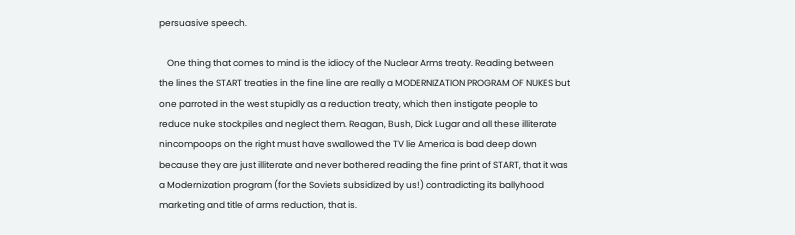persuasive speech.

    One thing that comes to mind is the idiocy of the Nuclear Arms treaty. Reading between the lines the START treaties in the fine line are really a MODERNIZATION PROGRAM OF NUKES but one parroted in the west stupidly as a reduction treaty, which then instigate people to reduce nuke stockpiles and neglect them. Reagan, Bush, Dick Lugar and all these illiterate nincompoops on the right must have swallowed the TV lie America is bad deep down because they are just illiterate and never bothered reading the fine print of START, that it was a Modernization program (for the Soviets subsidized by us!) contradicting its ballyhood marketing and title of arms reduction, that is.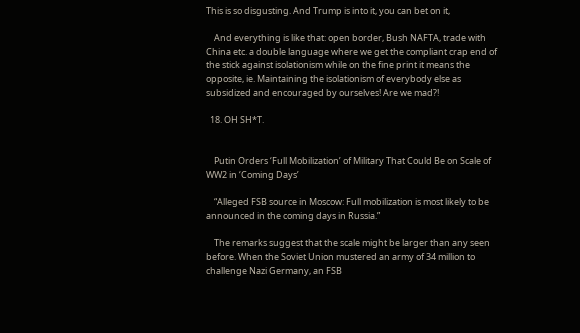This is so disgusting. And Trump is into it, you can bet on it,

    And everything is like that: open border, Bush NAFTA, trade with China etc. a double language where we get the compliant crap end of the stick against isolationism while on the fine print it means the opposite, ie. Maintaining the isolationism of everybody else as subsidized and encouraged by ourselves! Are we mad?!

  18. OH SH*T.


    Putin Orders ‘Full Mobilization’ of Military That Could Be on Scale of WW2 in ‘Coming Days’

    “Alleged FSB source in Moscow: Full mobilization is most likely to be announced in the coming days in Russia.”

    The remarks suggest that the scale might be larger than any seen before. When the Soviet Union mustered an army of 34 million to challenge Nazi Germany, an FSB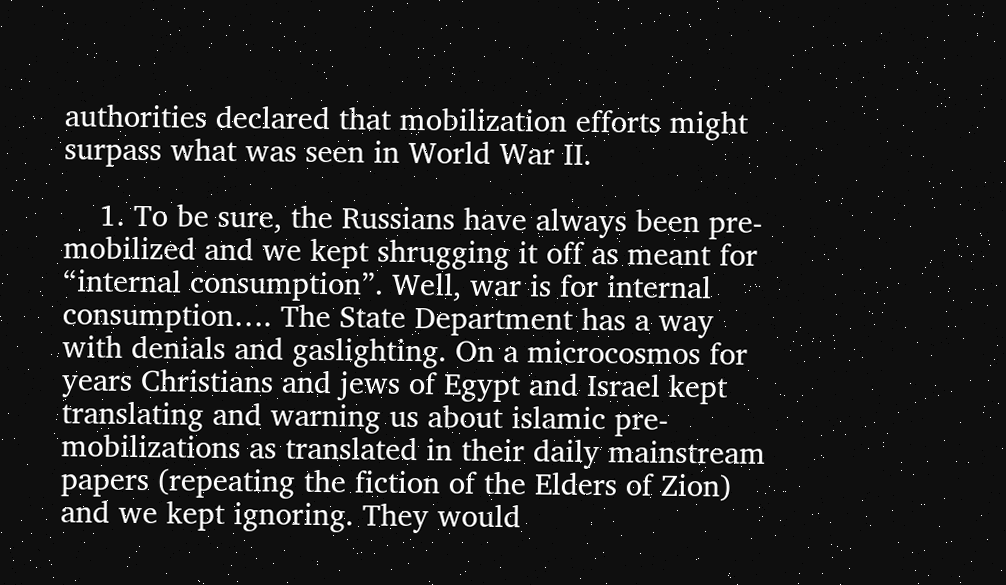authorities declared that mobilization efforts might surpass what was seen in World War II.

    1. To be sure, the Russians have always been pre-mobilized and we kept shrugging it off as meant for “internal consumption”. Well, war is for internal consumption…. The State Department has a way with denials and gaslighting. On a microcosmos for years Christians and jews of Egypt and Israel kept translating and warning us about islamic pre-mobilizations as translated in their daily mainstream papers (repeating the fiction of the Elders of Zion) and we kept ignoring. They would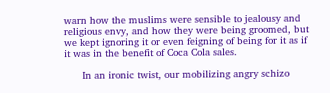warn how the muslims were sensible to jealousy and religious envy, and how they were being groomed, but we kept ignoring it or even feigning of being for it as if it was in the benefit of Coca Cola sales.

      In an ironic twist, our mobilizing angry schizo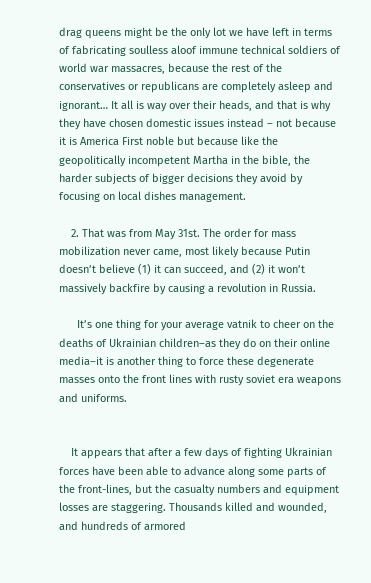drag queens might be the only lot we have left in terms of fabricating soulless aloof immune technical soldiers of world war massacres, because the rest of the conservatives or republicans are completely asleep and ignorant… It all is way over their heads, and that is why they have chosen domestic issues instead – not because it is America First noble but because like the geopolitically incompetent Martha in the bible, the harder subjects of bigger decisions they avoid by focusing on local dishes management.

    2. That was from May 31st. The order for mass mobilization never came, most likely because Putin doesn’t believe (1) it can succeed, and (2) it won’t massively backfire by causing a revolution in Russia.

      It’s one thing for your average vatnik to cheer on the deaths of Ukrainian children–as they do on their online media–it is another thing to force these degenerate masses onto the front lines with rusty soviet era weapons and uniforms.


    It appears that after a few days of fighting Ukrainian forces have been able to advance along some parts of the front-lines, but the casualty numbers and equipment losses are staggering. Thousands killed and wounded, and hundreds of armored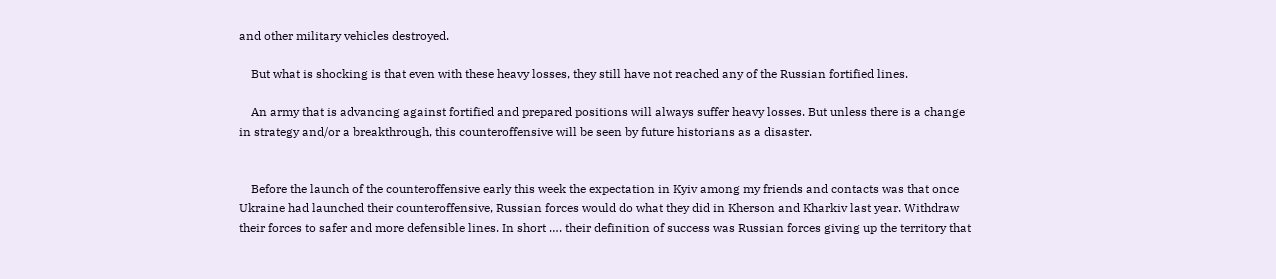and other military vehicles destroyed.

    But what is shocking is that even with these heavy losses, they still have not reached any of the Russian fortified lines.

    An army that is advancing against fortified and prepared positions will always suffer heavy losses. But unless there is a change in strategy and/or a breakthrough, this counteroffensive will be seen by future historians as a disaster.


    Before the launch of the counteroffensive early this week the expectation in Kyiv among my friends and contacts was that once Ukraine had launched their counteroffensive, Russian forces would do what they did in Kherson and Kharkiv last year. Withdraw their forces to safer and more defensible lines. In short …. their definition of success was Russian forces giving up the territory that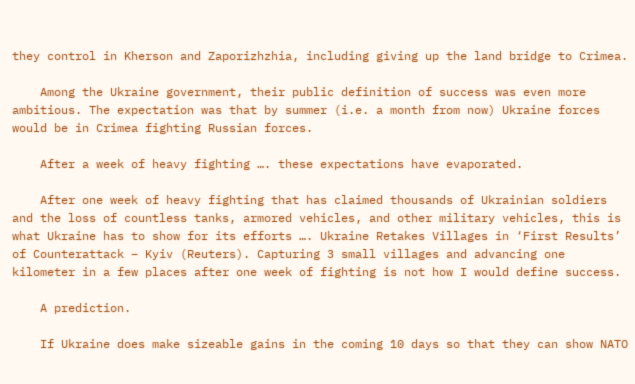they control in Kherson and Zaporizhzhia, including giving up the land bridge to Crimea.

    Among the Ukraine government, their public definition of success was even more ambitious. The expectation was that by summer (i.e. a month from now) Ukraine forces would be in Crimea fighting Russian forces.

    After a week of heavy fighting …. these expectations have evaporated.

    After one week of heavy fighting that has claimed thousands of Ukrainian soldiers and the loss of countless tanks, armored vehicles, and other military vehicles, this is what Ukraine has to show for its efforts …. Ukraine Retakes Villages in ‘First Results’ of Counterattack – Kyiv (Reuters). Capturing 3 small villages and advancing one kilometer in a few places after one week of fighting is not how I would define success.

    A prediction.

    If Ukraine does make sizeable gains in the coming 10 days so that they can show NATO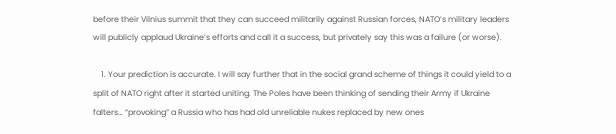before their Vilnius summit that they can succeed militarily against Russian forces, NATO’s military leaders will publicly applaud Ukraine’s efforts and call it a success, but privately say this was a failure (or worse).

    1. Your prediction is accurate. I will say further that in the social grand scheme of things it could yield to a split of NATO right after it started uniting. The Poles have been thinking of sending their Army if Ukraine falters… “provoking” a Russia who has had old unreliable nukes replaced by new ones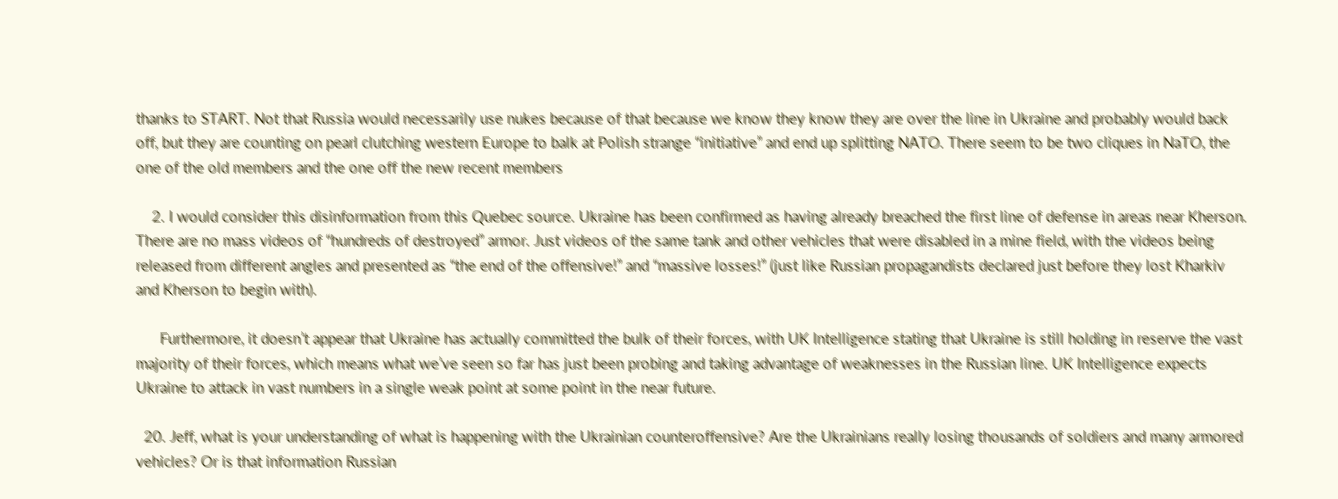thanks to START. Not that Russia would necessarily use nukes because of that because we know they know they are over the line in Ukraine and probably would back off, but they are counting on pearl clutching western Europe to balk at Polish strange “initiative” and end up splitting NATO. There seem to be two cliques in NaTO, the one of the old members and the one off the new recent members

    2. I would consider this disinformation from this Quebec source. Ukraine has been confirmed as having already breached the first line of defense in areas near Kherson. There are no mass videos of “hundreds of destroyed” armor. Just videos of the same tank and other vehicles that were disabled in a mine field, with the videos being released from different angles and presented as “the end of the offensive!” and “massive losses!” (just like Russian propagandists declared just before they lost Kharkiv and Kherson to begin with).

      Furthermore, it doesn’t appear that Ukraine has actually committed the bulk of their forces, with UK Intelligence stating that Ukraine is still holding in reserve the vast majority of their forces, which means what we’ve seen so far has just been probing and taking advantage of weaknesses in the Russian line. UK Intelligence expects Ukraine to attack in vast numbers in a single weak point at some point in the near future.

  20. Jeff, what is your understanding of what is happening with the Ukrainian counteroffensive? Are the Ukrainians really losing thousands of soldiers and many armored vehicles? Or is that information Russian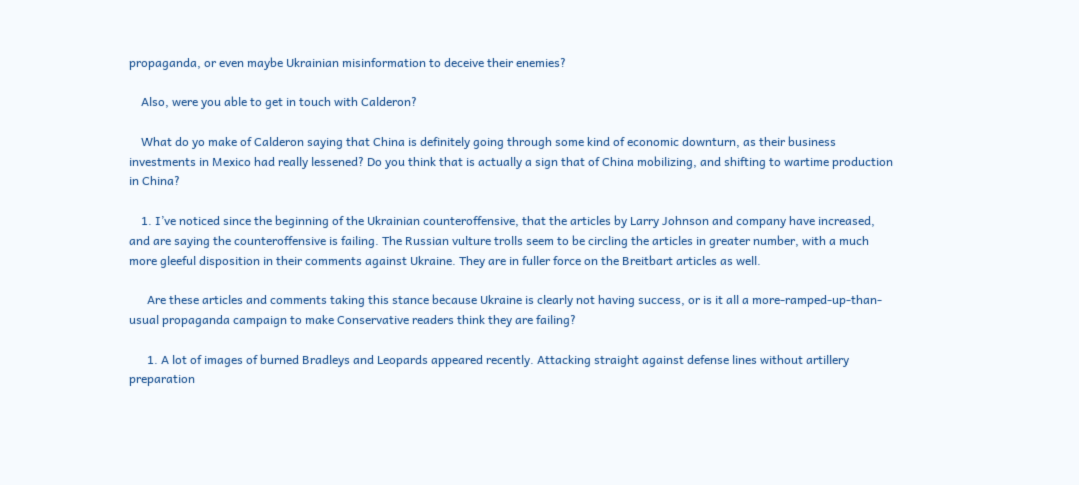propaganda, or even maybe Ukrainian misinformation to deceive their enemies?

    Also, were you able to get in touch with Calderon?

    What do yo make of Calderon saying that China is definitely going through some kind of economic downturn, as their business investments in Mexico had really lessened? Do you think that is actually a sign that of China mobilizing, and shifting to wartime production in China?

    1. I’ve noticed since the beginning of the Ukrainian counteroffensive, that the articles by Larry Johnson and company have increased, and are saying the counteroffensive is failing. The Russian vulture trolls seem to be circling the articles in greater number, with a much more gleeful disposition in their comments against Ukraine. They are in fuller force on the Breitbart articles as well.

      Are these articles and comments taking this stance because Ukraine is clearly not having success, or is it all a more-ramped-up-than-usual propaganda campaign to make Conservative readers think they are failing?

      1. A lot of images of burned Bradleys and Leopards appeared recently. Attacking straight against defense lines without artillery preparation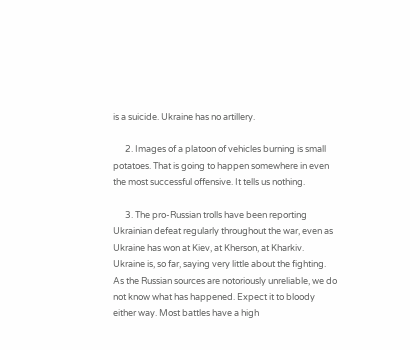is a suicide. Ukraine has no artillery.

      2. Images of a platoon of vehicles burning is small potatoes. That is going to happen somewhere in even the most successful offensive. It tells us nothing.

      3. The pro-Russian trolls have been reporting Ukrainian defeat regularly throughout the war, even as Ukraine has won at Kiev, at Kherson, at Kharkiv. Ukraine is, so far, saying very little about the fighting. As the Russian sources are notoriously unreliable, we do not know what has happened. Expect it to bloody either way. Most battles have a high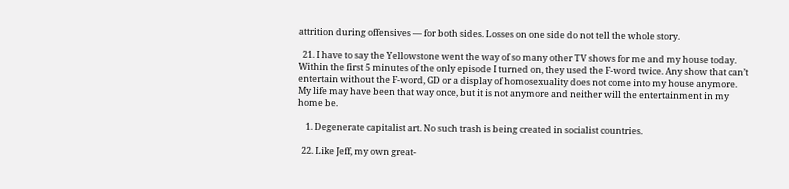attrition during offensives — for both sides. Losses on one side do not tell the whole story.

  21. I have to say the Yellowstone went the way of so many other TV shows for me and my house today. Within the first 5 minutes of the only episode I turned on, they used the F-word twice. Any show that can’t entertain without the F-word, GD or a display of homosexuality does not come into my house anymore. My life may have been that way once, but it is not anymore and neither will the entertainment in my home be.

    1. Degenerate capitalist art. No such trash is being created in socialist countries.

  22. Like Jeff, my own great-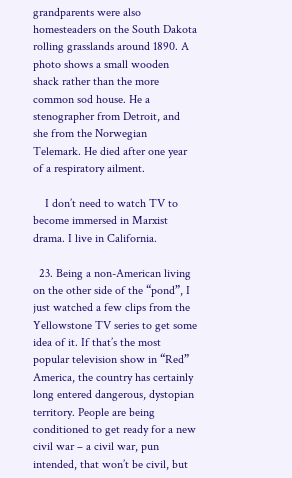grandparents were also homesteaders on the South Dakota rolling grasslands around 1890. A photo shows a small wooden shack rather than the more common sod house. He a stenographer from Detroit, and she from the Norwegian Telemark. He died after one year of a respiratory ailment.

    I don’t need to watch TV to become immersed in Marxist drama. I live in California.

  23. Being a non-American living on the other side of the “pond”, I just watched a few clips from the Yellowstone TV series to get some idea of it. If that’s the most popular television show in “Red” America, the country has certainly long entered dangerous, dystopian territory. People are being conditioned to get ready for a new civil war – a civil war, pun intended, that won’t be civil, but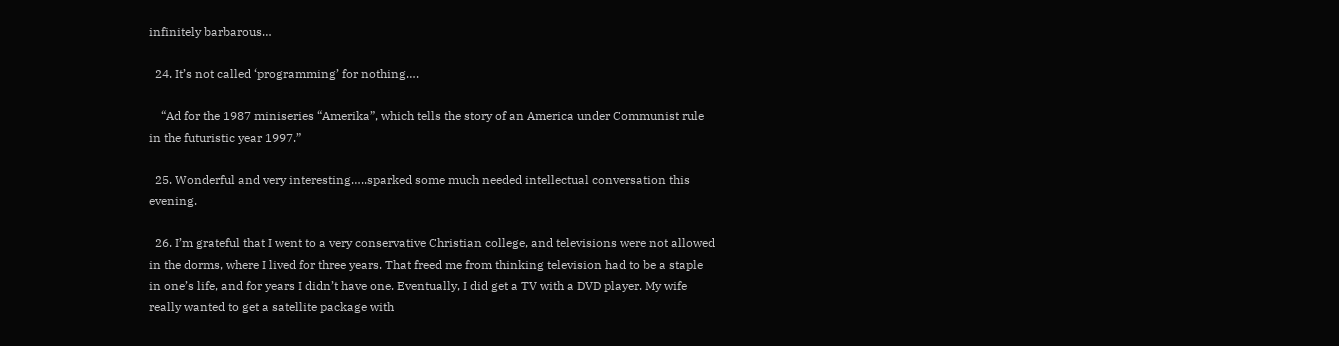infinitely barbarous…

  24. It’s not called ‘programming’ for nothing….

    “Ad for the 1987 miniseries “Amerika”, which tells the story of an America under Communist rule in the futuristic year 1997.”

  25. Wonderful and very interesting…..sparked some much needed intellectual conversation this evening.

  26. I’m grateful that I went to a very conservative Christian college, and televisions were not allowed in the dorms, where I lived for three years. That freed me from thinking television had to be a staple in one’s life, and for years I didn’t have one. Eventually, I did get a TV with a DVD player. My wife really wanted to get a satellite package with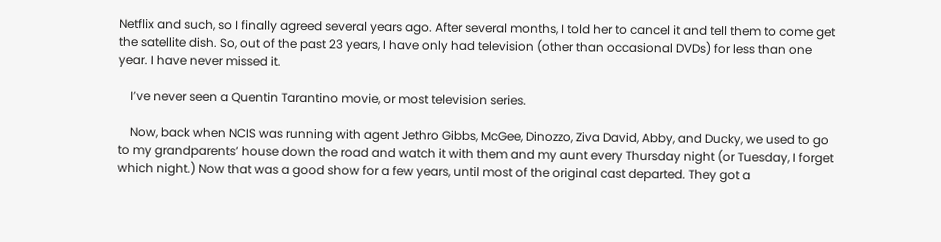Netflix and such, so I finally agreed several years ago. After several months, I told her to cancel it and tell them to come get the satellite dish. So, out of the past 23 years, I have only had television (other than occasional DVDs) for less than one year. I have never missed it.

    I’ve never seen a Quentin Tarantino movie, or most television series.

    Now, back when NCIS was running with agent Jethro Gibbs, McGee, Dinozzo, Ziva David, Abby, and Ducky, we used to go to my grandparents’ house down the road and watch it with them and my aunt every Thursday night (or Tuesday, I forget which night.) Now that was a good show for a few years, until most of the original cast departed. They got a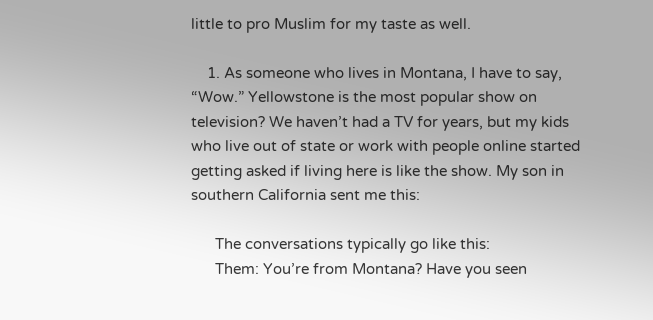little to pro Muslim for my taste as well.

    1. As someone who lives in Montana, I have to say, “Wow.” Yellowstone is the most popular show on television? We haven’t had a TV for years, but my kids who live out of state or work with people online started getting asked if living here is like the show. My son in southern California sent me this:

      The conversations typically go like this:
      Them: You’re from Montana? Have you seen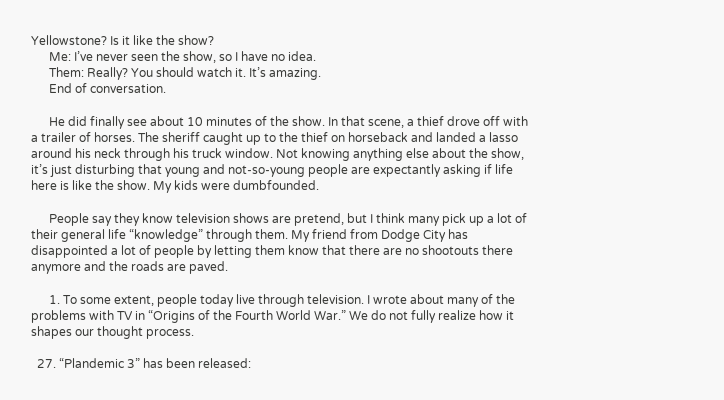Yellowstone? Is it like the show?
      Me: I’ve never seen the show, so I have no idea.
      Them: Really? You should watch it. It’s amazing.
      End of conversation.

      He did finally see about 10 minutes of the show. In that scene, a thief drove off with a trailer of horses. The sheriff caught up to the thief on horseback and landed a lasso around his neck through his truck window. Not knowing anything else about the show, it’s just disturbing that young and not-so-young people are expectantly asking if life here is like the show. My kids were dumbfounded.

      People say they know television shows are pretend, but I think many pick up a lot of their general life “knowledge” through them. My friend from Dodge City has disappointed a lot of people by letting them know that there are no shootouts there anymore and the roads are paved.

      1. To some extent, people today live through television. I wrote about many of the problems with TV in “Origins of the Fourth World War.” We do not fully realize how it shapes our thought process.

  27. “Plandemic 3” has been released: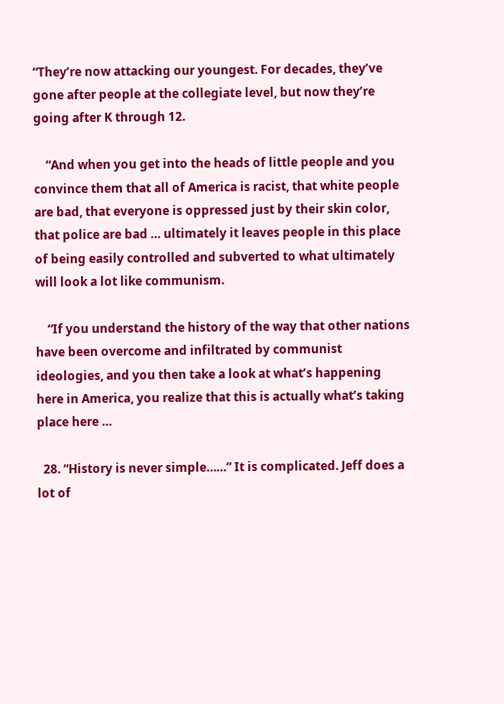“They’re now attacking our youngest. For decades, they’ve gone after people at the collegiate level, but now they’re going after K through 12.

    “And when you get into the heads of little people and you convince them that all of America is racist, that white people are bad, that everyone is oppressed just by their skin color, that police are bad … ultimately it leaves people in this place of being easily controlled and subverted to what ultimately will look a lot like communism.

    “If you understand the history of the way that other nations have been overcome and infiltrated by communist ideologies, and you then take a look at what’s happening here in America, you realize that this is actually what’s taking place here …

  28. “History is never simple……” It is complicated. Jeff does a lot of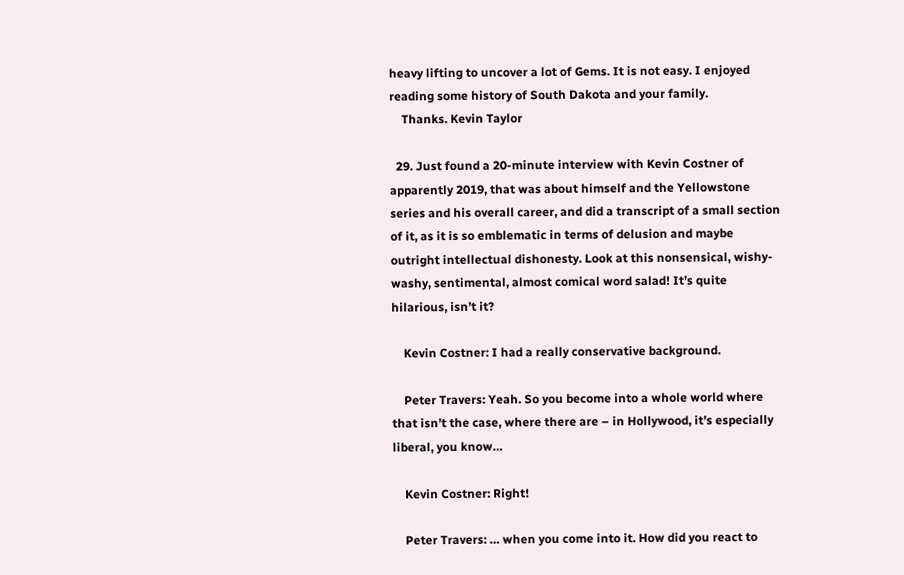heavy lifting to uncover a lot of Gems. It is not easy. I enjoyed reading some history of South Dakota and your family.
    Thanks. Kevin Taylor

  29. Just found a 20-minute interview with Kevin Costner of apparently 2019, that was about himself and the Yellowstone series and his overall career, and did a transcript of a small section of it, as it is so emblematic in terms of delusion and maybe outright intellectual dishonesty. Look at this nonsensical, wishy-washy, sentimental, almost comical word salad! It’s quite hilarious, isn’t it?

    Kevin Costner: I had a really conservative background.

    Peter Travers: Yeah. So you become into a whole world where that isn’t the case, where there are – in Hollywood, it’s especially liberal, you know…

    Kevin Costner: Right!

    Peter Travers: … when you come into it. How did you react to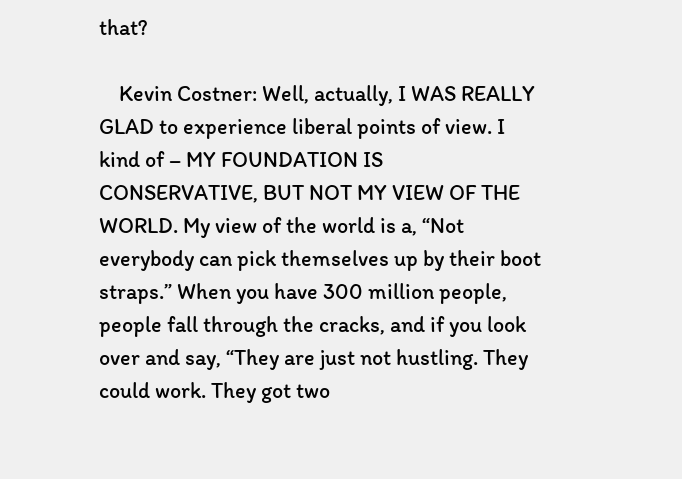that?

    Kevin Costner: Well, actually, I WAS REALLY GLAD to experience liberal points of view. I kind of – MY FOUNDATION IS CONSERVATIVE, BUT NOT MY VIEW OF THE WORLD. My view of the world is a, “Not everybody can pick themselves up by their boot straps.” When you have 300 million people, people fall through the cracks, and if you look over and say, “They are just not hustling. They could work. They got two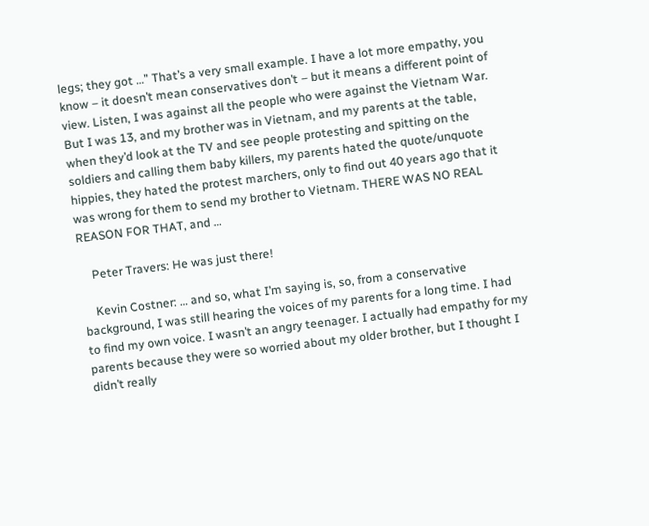legs; they got …” That’s a very small example. I have a lot more empathy, you know – it doesn’t mean conservatives don’t – but it means a different point of view. Listen, I was against all the people who were against the Vietnam War. But I was 13, and my brother was in Vietnam, and my parents at the table, when they’d look at the TV and see people protesting and spitting on the soldiers and calling them baby killers, my parents hated the quote/unquote hippies, they hated the protest marchers, only to find out 40 years ago that it was wrong for them to send my brother to Vietnam. THERE WAS NO REAL REASON FOR THAT, and …

    Peter Travers: He was just there!

    Kevin Costner: … and so, what I’m saying is, so, from a conservative background, I was still hearing the voices of my parents for a long time. I had to find my own voice. I wasn’t an angry teenager. I actually had empathy for my parents because they were so worried about my older brother, but I thought I didn’t really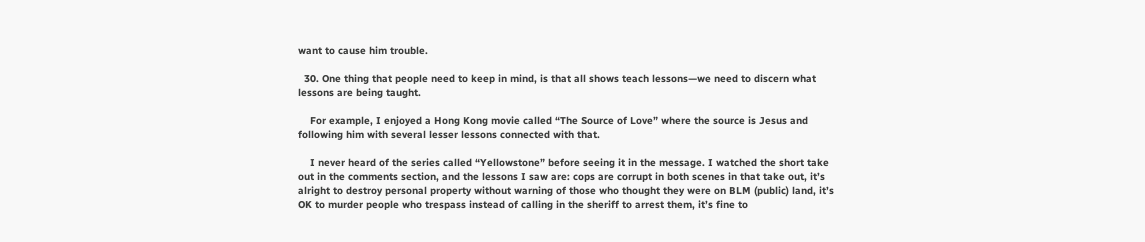want to cause him trouble.

  30. One thing that people need to keep in mind, is that all shows teach lessons—we need to discern what lessons are being taught.

    For example, I enjoyed a Hong Kong movie called “The Source of Love” where the source is Jesus and following him with several lesser lessons connected with that.

    I never heard of the series called “Yellowstone” before seeing it in the message. I watched the short take out in the comments section, and the lessons I saw are: cops are corrupt in both scenes in that take out, it’s alright to destroy personal property without warning of those who thought they were on BLM (public) land, it’s OK to murder people who trespass instead of calling in the sheriff to arrest them, it’s fine to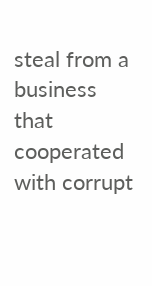steal from a business that cooperated with corrupt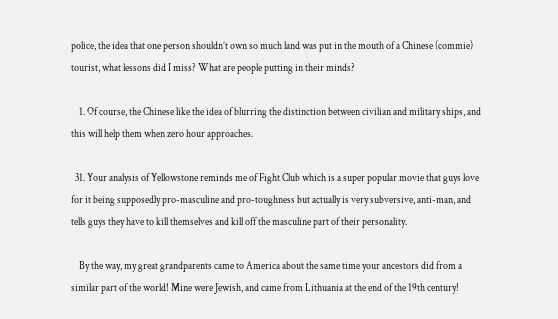police, the idea that one person shouldn’t own so much land was put in the mouth of a Chinese (commie) tourist, what lessons did I miss? What are people putting in their minds?

    1. Of course, the Chinese like the idea of blurring the distinction between civilian and military ships, and this will help them when zero hour approaches.

  31. Your analysis of Yellowstone reminds me of Fight Club which is a super popular movie that guys love for it being supposedly pro-masculine and pro-toughness but actually is very subversive, anti-man, and tells guys they have to kill themselves and kill off the masculine part of their personality.

    By the way, my great grandparents came to America about the same time your ancestors did from a similar part of the world! Mine were Jewish, and came from Lithuania at the end of the 19th century!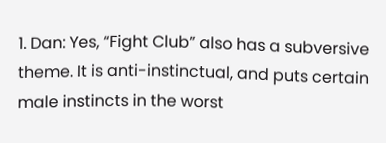1. Dan: Yes, “Fight Club” also has a subversive theme. It is anti-instinctual, and puts certain male instincts in the worst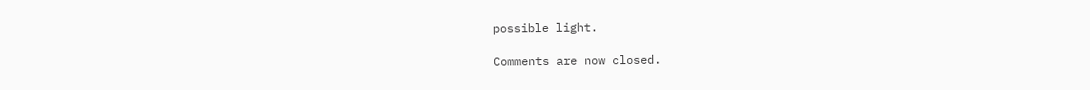possible light.

Comments are now closed.